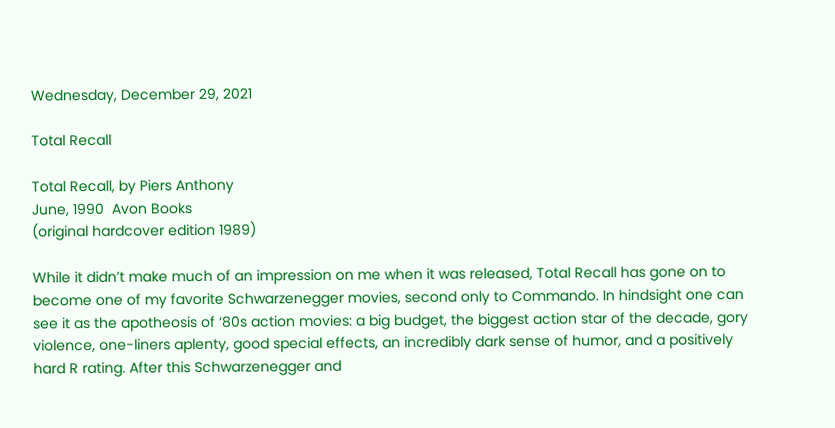Wednesday, December 29, 2021

Total Recall

Total Recall, by Piers Anthony
June, 1990  Avon Books
(original hardcover edition 1989)

While it didn’t make much of an impression on me when it was released, Total Recall has gone on to become one of my favorite Schwarzenegger movies, second only to Commando. In hindsight one can see it as the apotheosis of ‘80s action movies: a big budget, the biggest action star of the decade, gory violence, one-liners aplenty, good special effects, an incredibly dark sense of humor, and a positively hard R rating. After this Schwarzenegger and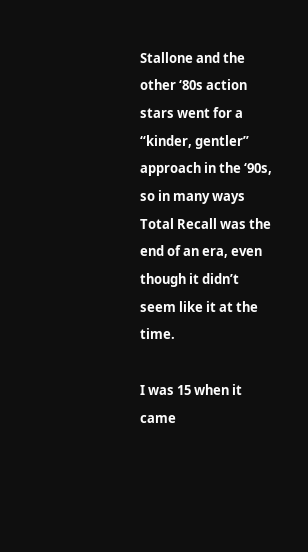Stallone and the other ‘80s action stars went for a “kinder, gentler” approach in the ‘90s, so in many ways Total Recall was the end of an era, even though it didn’t seem like it at the time.

I was 15 when it came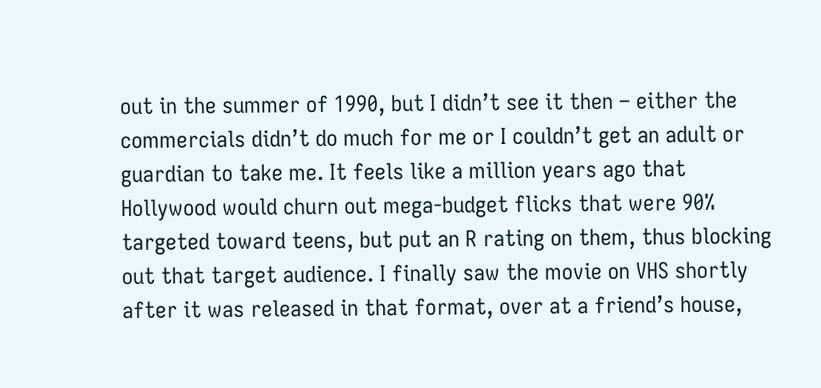out in the summer of 1990, but I didn’t see it then – either the commercials didn’t do much for me or I couldn’t get an adult or guardian to take me. It feels like a million years ago that Hollywood would churn out mega-budget flicks that were 90% targeted toward teens, but put an R rating on them, thus blocking out that target audience. I finally saw the movie on VHS shortly after it was released in that format, over at a friend’s house,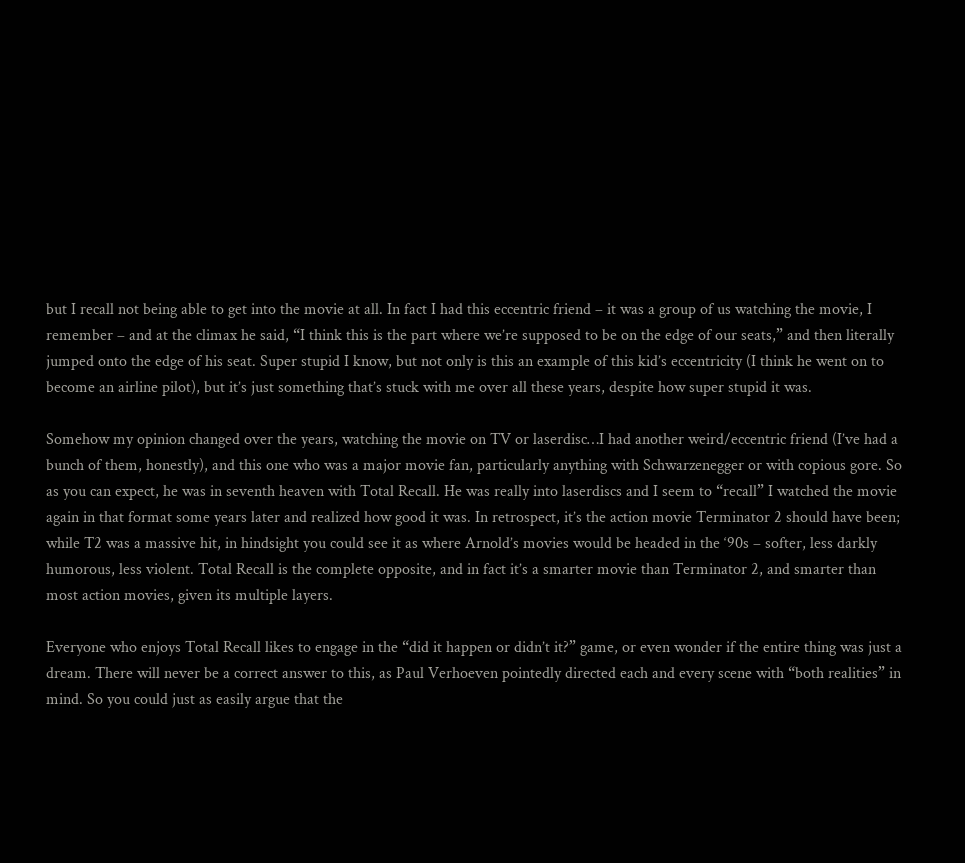but I recall not being able to get into the movie at all. In fact I had this eccentric friend – it was a group of us watching the movie, I remember – and at the climax he said, “I think this is the part where we’re supposed to be on the edge of our seats,” and then literally jumped onto the edge of his seat. Super stupid I know, but not only is this an example of this kid’s eccentricity (I think he went on to become an airline pilot), but it’s just something that’s stuck with me over all these years, despite how super stupid it was.

Somehow my opinion changed over the years, watching the movie on TV or laserdisc…I had another weird/eccentric friend (I’ve had a bunch of them, honestly), and this one who was a major movie fan, particularly anything with Schwarzenegger or with copious gore. So as you can expect, he was in seventh heaven with Total Recall. He was really into laserdiscs and I seem to “recall” I watched the movie again in that format some years later and realized how good it was. In retrospect, it’s the action movie Terminator 2 should have been; while T2 was a massive hit, in hindsight you could see it as where Arnold’s movies would be headed in the ‘90s – softer, less darkly humorous, less violent. Total Recall is the complete opposite, and in fact it’s a smarter movie than Terminator 2, and smarter than most action movies, given its multiple layers.

Everyone who enjoys Total Recall likes to engage in the “did it happen or didn’t it?” game, or even wonder if the entire thing was just a dream. There will never be a correct answer to this, as Paul Verhoeven pointedly directed each and every scene with “both realities” in mind. So you could just as easily argue that the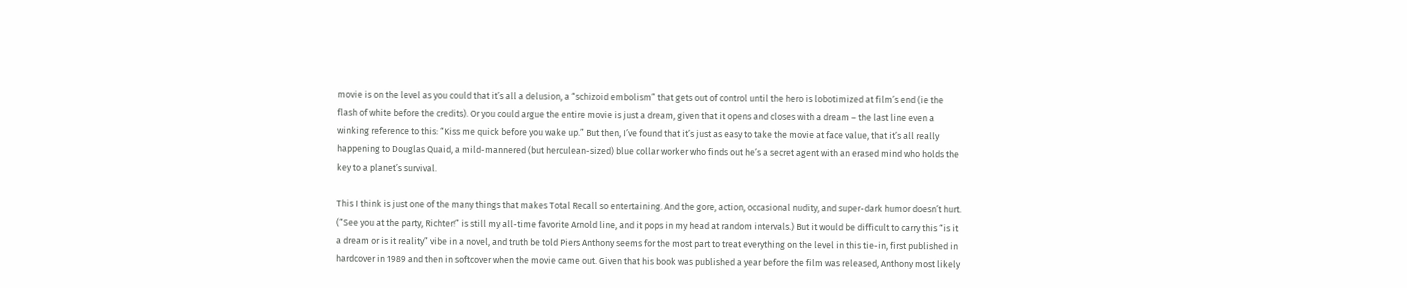movie is on the level as you could that it’s all a delusion, a “schizoid embolism” that gets out of control until the hero is lobotimized at film’s end (ie the flash of white before the credits). Or you could argue the entire movie is just a dream, given that it opens and closes with a dream – the last line even a winking reference to this: “Kiss me quick before you wake up.” But then, I’ve found that it’s just as easy to take the movie at face value, that it’s all really happening to Douglas Quaid, a mild-mannered (but herculean-sized) blue collar worker who finds out he’s a secret agent with an erased mind who holds the key to a planet’s survival.

This I think is just one of the many things that makes Total Recall so entertaining. And the gore, action, occasional nudity, and super-dark humor doesn’t hurt. (“See you at the party, Richter!” is still my all-time favorite Arnold line, and it pops in my head at random intervals.) But it would be difficult to carry this “is it a dream or is it reality” vibe in a novel, and truth be told Piers Anthony seems for the most part to treat everything on the level in this tie-in, first published in hardcover in 1989 and then in softcover when the movie came out. Given that his book was published a year before the film was released, Anthony most likely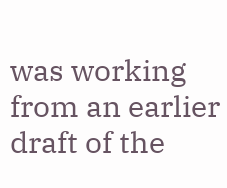was working from an earlier draft of the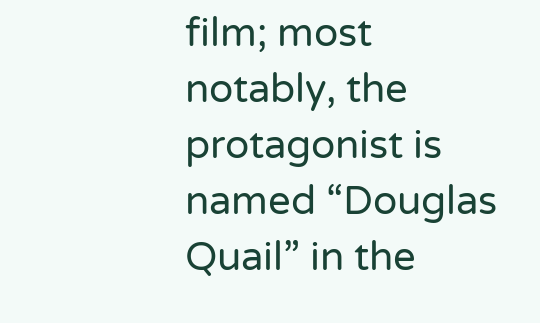film; most notably, the protagonist is named “Douglas Quail” in the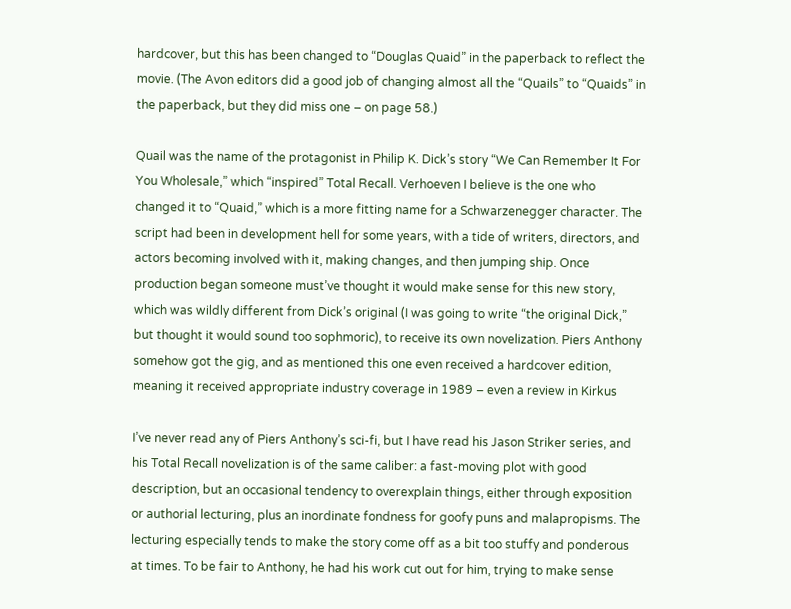hardcover, but this has been changed to “Douglas Quaid” in the paperback to reflect the movie. (The Avon editors did a good job of changing almost all the “Quails” to “Quaids” in the paperback, but they did miss one – on page 58.)

Quail was the name of the protagonist in Philip K. Dick’s story “We Can Remember It For You Wholesale,” which “inspired” Total Recall. Verhoeven I believe is the one who changed it to “Quaid,” which is a more fitting name for a Schwarzenegger character. The script had been in development hell for some years, with a tide of writers, directors, and actors becoming involved with it, making changes, and then jumping ship. Once production began someone must’ve thought it would make sense for this new story, which was wildly different from Dick’s original (I was going to write “the original Dick,” but thought it would sound too sophmoric), to receive its own novelization. Piers Anthony somehow got the gig, and as mentioned this one even received a hardcover edition, meaning it received appropriate industry coverage in 1989 – even a review in Kirkus

I’ve never read any of Piers Anthony’s sci-fi, but I have read his Jason Striker series, and his Total Recall novelization is of the same caliber: a fast-moving plot with good description, but an occasional tendency to overexplain things, either through exposition or authorial lecturing, plus an inordinate fondness for goofy puns and malapropisms. The lecturing especially tends to make the story come off as a bit too stuffy and ponderous at times. To be fair to Anthony, he had his work cut out for him, trying to make sense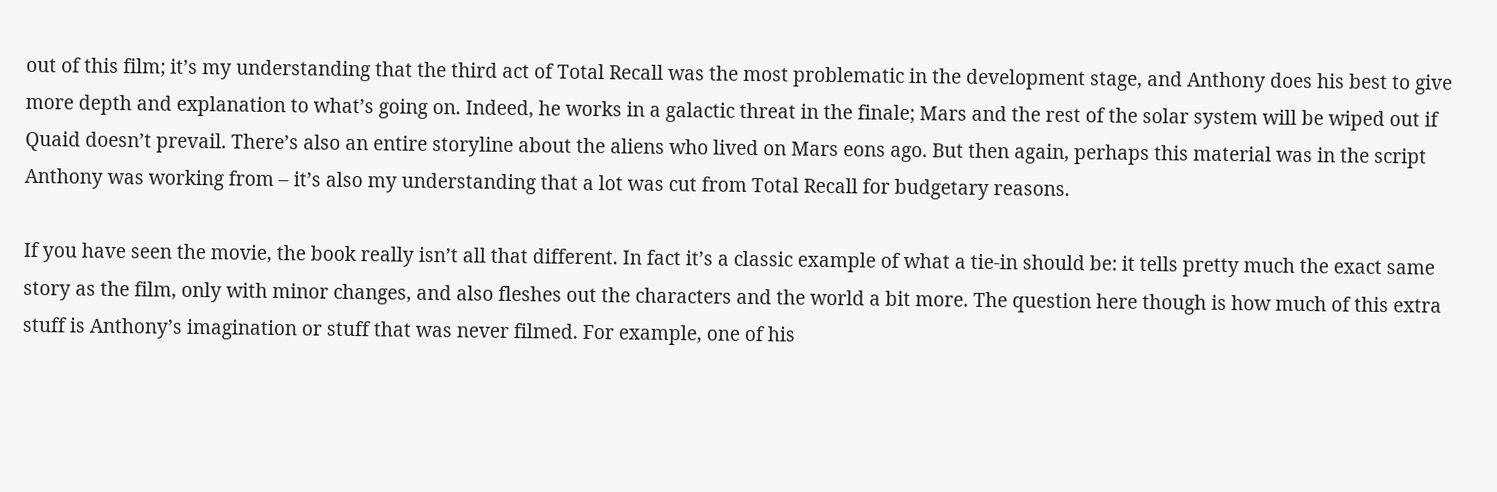out of this film; it’s my understanding that the third act of Total Recall was the most problematic in the development stage, and Anthony does his best to give more depth and explanation to what’s going on. Indeed, he works in a galactic threat in the finale; Mars and the rest of the solar system will be wiped out if Quaid doesn’t prevail. There’s also an entire storyline about the aliens who lived on Mars eons ago. But then again, perhaps this material was in the script Anthony was working from – it’s also my understanding that a lot was cut from Total Recall for budgetary reasons.

If you have seen the movie, the book really isn’t all that different. In fact it’s a classic example of what a tie-in should be: it tells pretty much the exact same story as the film, only with minor changes, and also fleshes out the characters and the world a bit more. The question here though is how much of this extra stuff is Anthony’s imagination or stuff that was never filmed. For example, one of his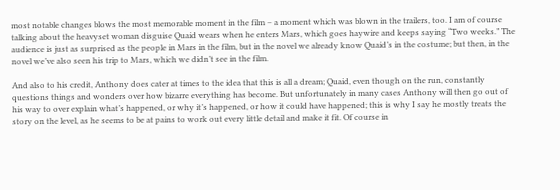most notable changes blows the most memorable moment in the film – a moment which was blown in the trailers, too. I am of course talking about the heavyset woman disguise Quaid wears when he enters Mars, which goes haywire and keeps saying “Two weeks.” The audience is just as surprised as the people in Mars in the film, but in the novel we already know Quaid’s in the costume; but then, in the novel we’ve also seen his trip to Mars, which we didn’t see in the film.

And also to his credit, Anthony does cater at times to the idea that this is all a dream; Quaid, even though on the run, constantly questions things and wonders over how bizarre everything has become. But unfortunately in many cases Anthony will then go out of his way to over explain what’s happened, or why it’s happened, or how it could have happened; this is why I say he mostly treats the story on the level, as he seems to be at pains to work out every little detail and make it fit. Of course in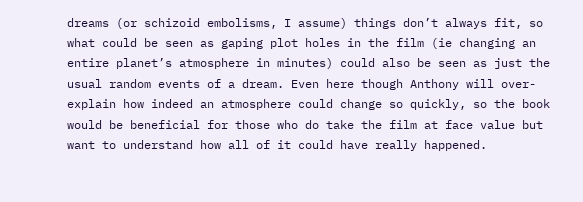dreams (or schizoid embolisms, I assume) things don’t always fit, so what could be seen as gaping plot holes in the film (ie changing an entire planet’s atmosphere in minutes) could also be seen as just the usual random events of a dream. Even here though Anthony will over-explain how indeed an atmosphere could change so quickly, so the book would be beneficial for those who do take the film at face value but want to understand how all of it could have really happened.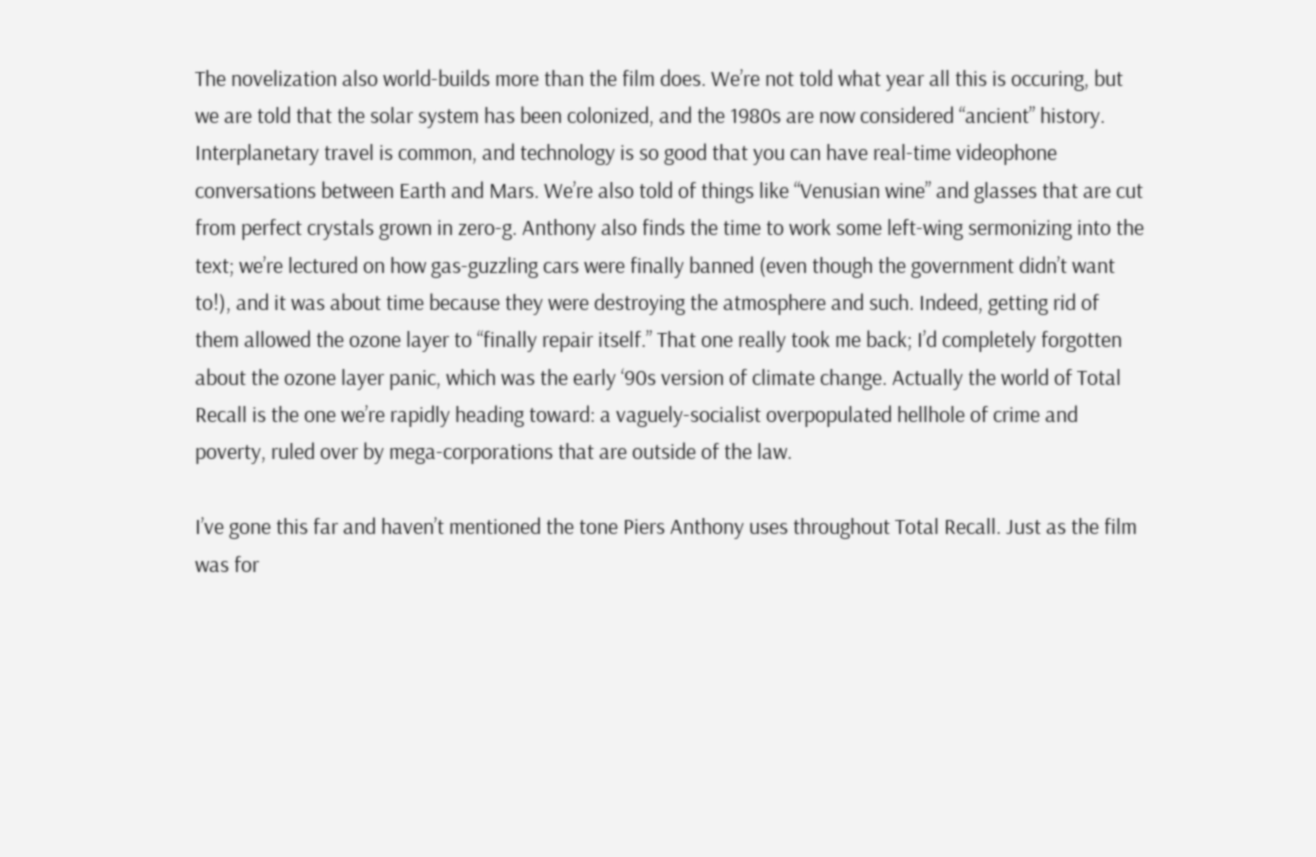The novelization also world-builds more than the film does. We’re not told what year all this is occuring, but we are told that the solar system has been colonized, and the 1980s are now considered “ancient” history. Interplanetary travel is common, and technology is so good that you can have real-time videophone conversations between Earth and Mars. We’re also told of things like “Venusian wine” and glasses that are cut from perfect crystals grown in zero-g. Anthony also finds the time to work some left-wing sermonizing into the text; we’re lectured on how gas-guzzling cars were finally banned (even though the government didn’t want to!), and it was about time because they were destroying the atmosphere and such. Indeed, getting rid of them allowed the ozone layer to “finally repair itself.” That one really took me back; I’d completely forgotten about the ozone layer panic, which was the early ‘90s version of climate change. Actually the world of Total Recall is the one we’re rapidly heading toward: a vaguely-socialist overpopulated hellhole of crime and poverty, ruled over by mega-corporations that are outside of the law.

I’ve gone this far and haven’t mentioned the tone Piers Anthony uses throughout Total Recall. Just as the film was for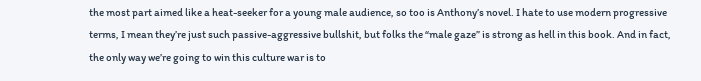the most part aimed like a heat-seeker for a young male audience, so too is Anthony’s novel. I hate to use modern progressive terms, I mean they’re just such passive-aggressive bullshit, but folks the “male gaze” is strong as hell in this book. And in fact, the only way we’re going to win this culture war is to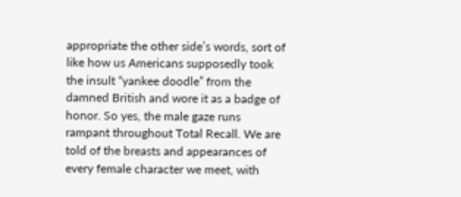appropriate the other side’s words, sort of like how us Americans supposedly took the insult “yankee doodle” from the damned British and wore it as a badge of honor. So yes, the male gaze runs rampant throughout Total Recall. We are told of the breasts and appearances of every female character we meet, with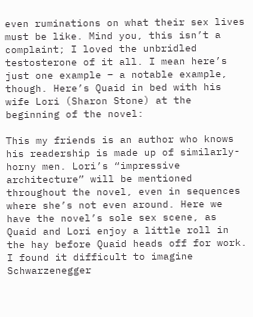even ruminations on what their sex lives must be like. Mind you, this isn’t a complaint; I loved the unbridled testosterone of it all. I mean here’s just one example – a notable example, though. Here’s Quaid in bed with his wife Lori (Sharon Stone) at the beginning of the novel:

This my friends is an author who knows his readership is made up of similarly-horny men. Lori’s “impressive architecture” will be mentioned throughout the novel, even in sequences where she’s not even around. Here we have the novel’s sole sex scene, as Quaid and Lori enjoy a little roll in the hay before Quaid heads off for work. I found it difficult to imagine Schwarzenegger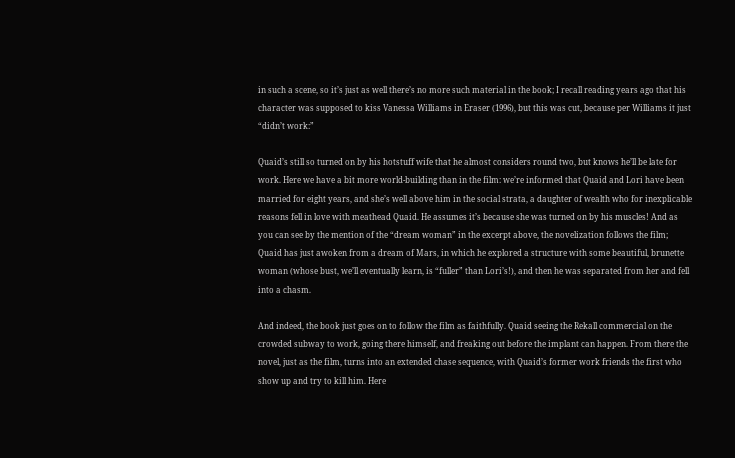in such a scene, so it’s just as well there’s no more such material in the book; I recall reading years ago that his character was supposed to kiss Vanessa Williams in Eraser (1996), but this was cut, because per Williams it just “didn’t work:”

Quaid’s still so turned on by his hotstuff wife that he almost considers round two, but knows he’ll be late for work. Here we have a bit more world-building than in the film: we’re informed that Quaid and Lori have been married for eight years, and she’s well above him in the social strata, a daughter of wealth who for inexplicable reasons fell in love with meathead Quaid. He assumes it’s because she was turned on by his muscles! And as you can see by the mention of the “dream woman” in the excerpt above, the novelization follows the film; Quaid has just awoken from a dream of Mars, in which he explored a structure with some beautiful, brunette woman (whose bust, we’ll eventually learn, is “fuller” than Lori’s!), and then he was separated from her and fell into a chasm.

And indeed, the book just goes on to follow the film as faithfully. Quaid seeing the Rekall commercial on the crowded subway to work, going there himself, and freaking out before the implant can happen. From there the novel, just as the film, turns into an extended chase sequence, with Quaid’s former work friends the first who show up and try to kill him. Here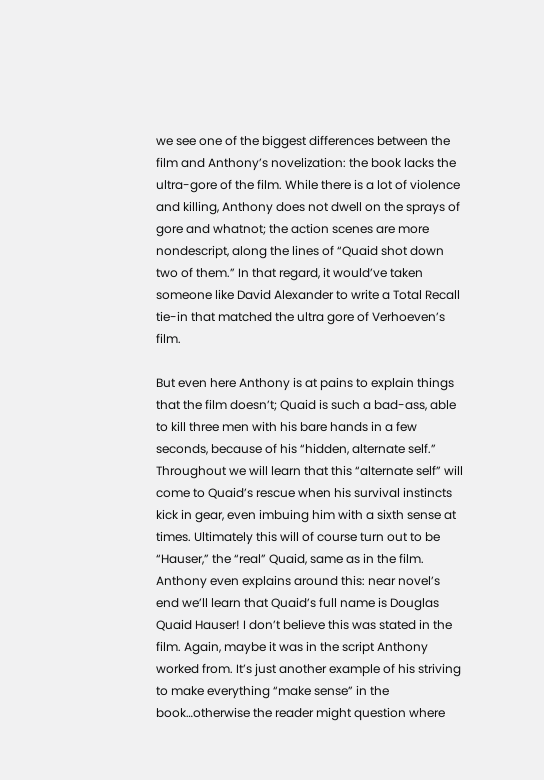we see one of the biggest differences between the film and Anthony’s novelization: the book lacks the ultra-gore of the film. While there is a lot of violence and killing, Anthony does not dwell on the sprays of gore and whatnot; the action scenes are more nondescript, along the lines of “Quaid shot down two of them.” In that regard, it would’ve taken someone like David Alexander to write a Total Recall tie-in that matched the ultra gore of Verhoeven’s film.

But even here Anthony is at pains to explain things that the film doesn’t; Quaid is such a bad-ass, able to kill three men with his bare hands in a few seconds, because of his “hidden, alternate self.” Throughout we will learn that this “alternate self” will come to Quaid’s rescue when his survival instincts kick in gear, even imbuing him with a sixth sense at times. Ultimately this will of course turn out to be “Hauser,” the “real” Quaid, same as in the film. Anthony even explains around this: near novel’s end we’ll learn that Quaid’s full name is Douglas Quaid Hauser! I don’t believe this was stated in the film. Again, maybe it was in the script Anthony worked from. It’s just another example of his striving to make everything “make sense” in the book…otherwise the reader might question where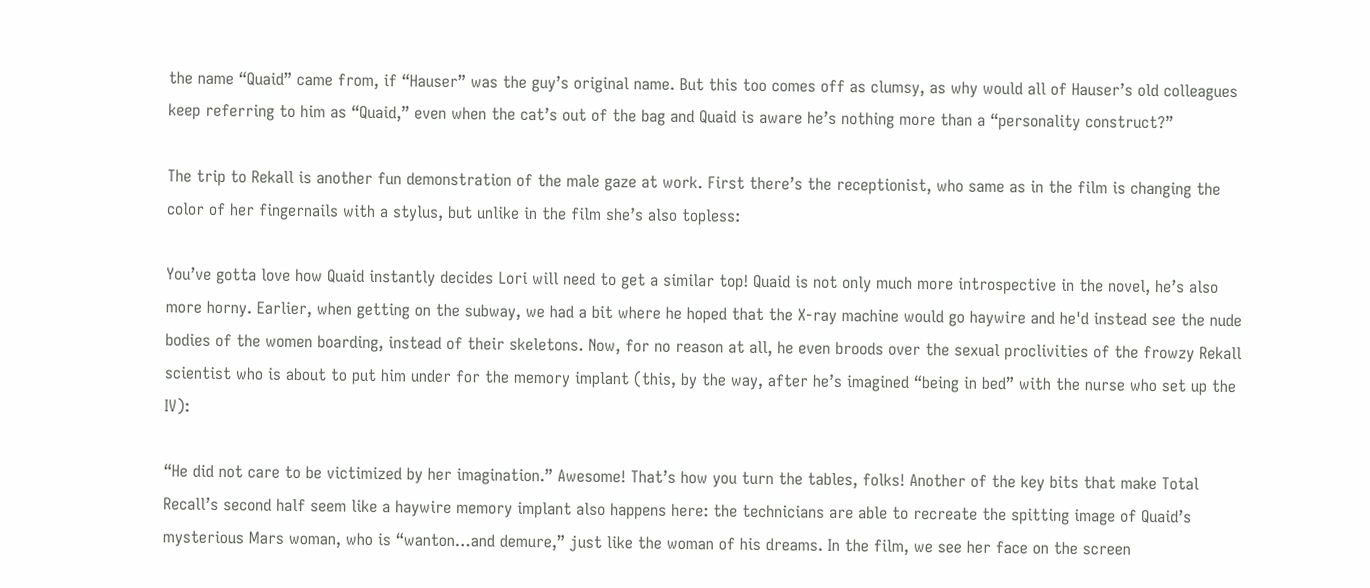the name “Quaid” came from, if “Hauser” was the guy’s original name. But this too comes off as clumsy, as why would all of Hauser’s old colleagues keep referring to him as “Quaid,” even when the cat’s out of the bag and Quaid is aware he’s nothing more than a “personality construct?”

The trip to Rekall is another fun demonstration of the male gaze at work. First there’s the receptionist, who same as in the film is changing the color of her fingernails with a stylus, but unlike in the film she’s also topless:

You’ve gotta love how Quaid instantly decides Lori will need to get a similar top! Quaid is not only much more introspective in the novel, he’s also more horny. Earlier, when getting on the subway, we had a bit where he hoped that the X-ray machine would go haywire and he'd instead see the nude bodies of the women boarding, instead of their skeletons. Now, for no reason at all, he even broods over the sexual proclivities of the frowzy Rekall scientist who is about to put him under for the memory implant (this, by the way, after he’s imagined “being in bed” with the nurse who set up the IV):

“He did not care to be victimized by her imagination.” Awesome! That’s how you turn the tables, folks! Another of the key bits that make Total Recall’s second half seem like a haywire memory implant also happens here: the technicians are able to recreate the spitting image of Quaid’s mysterious Mars woman, who is “wanton…and demure,” just like the woman of his dreams. In the film, we see her face on the screen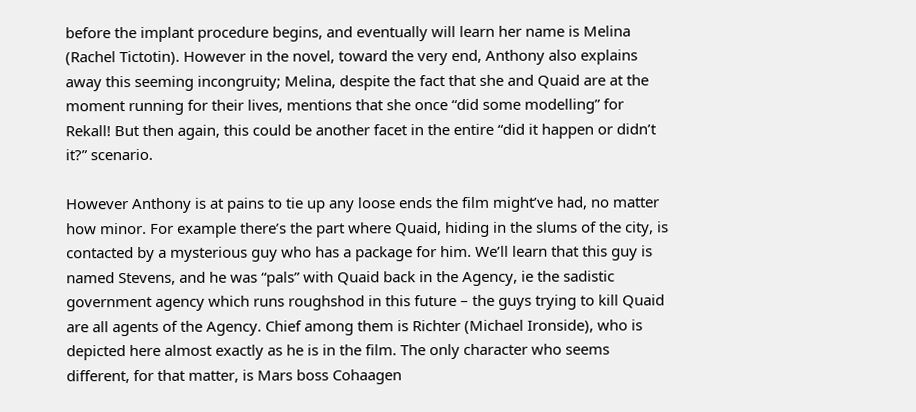before the implant procedure begins, and eventually will learn her name is Melina (Rachel Tictotin). However in the novel, toward the very end, Anthony also explains away this seeming incongruity; Melina, despite the fact that she and Quaid are at the moment running for their lives, mentions that she once “did some modelling” for Rekall! But then again, this could be another facet in the entire “did it happen or didn’t it?” scenario.

However Anthony is at pains to tie up any loose ends the film might’ve had, no matter how minor. For example there’s the part where Quaid, hiding in the slums of the city, is contacted by a mysterious guy who has a package for him. We’ll learn that this guy is named Stevens, and he was “pals” with Quaid back in the Agency, ie the sadistic government agency which runs roughshod in this future – the guys trying to kill Quaid are all agents of the Agency. Chief among them is Richter (Michael Ironside), who is depicted here almost exactly as he is in the film. The only character who seems different, for that matter, is Mars boss Cohaagen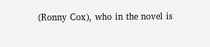(Ronny Cox), who in the novel is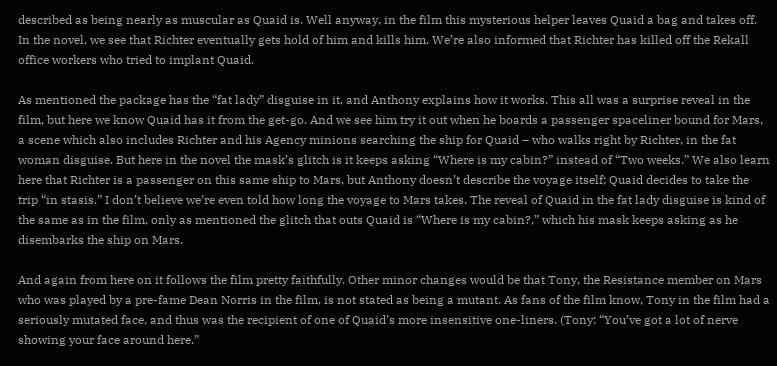described as being nearly as muscular as Quaid is. Well anyway, in the film this mysterious helper leaves Quaid a bag and takes off. In the novel, we see that Richter eventually gets hold of him and kills him. We’re also informed that Richter has killed off the Rekall office workers who tried to implant Quaid.

As mentioned the package has the “fat lady” disguise in it, and Anthony explains how it works. This all was a surprise reveal in the film, but here we know Quaid has it from the get-go. And we see him try it out when he boards a passenger spaceliner bound for Mars, a scene which also includes Richter and his Agency minions searching the ship for Quaid – who walks right by Richter, in the fat woman disguise. But here in the novel the mask’s glitch is it keeps asking “Where is my cabin?” instead of “Two weeks.” We also learn here that Richter is a passenger on this same ship to Mars, but Anthony doesn’t describe the voyage itself; Quaid decides to take the trip “in stasis.” I don’t believe we’re even told how long the voyage to Mars takes. The reveal of Quaid in the fat lady disguise is kind of the same as in the film, only as mentioned the glitch that outs Quaid is “Where is my cabin?,” which his mask keeps asking as he disembarks the ship on Mars.

And again from here on it follows the film pretty faithfully. Other minor changes would be that Tony, the Resistance member on Mars who was played by a pre-fame Dean Norris in the film, is not stated as being a mutant. As fans of the film know, Tony in the film had a seriously mutated face, and thus was the recipient of one of Quaid’s more insensitive one-liners. (Tony: “You’ve got a lot of nerve showing your face around here.”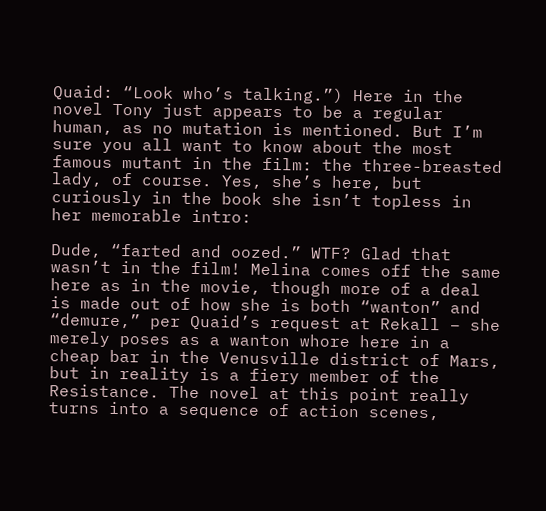Quaid: “Look who’s talking.”) Here in the novel Tony just appears to be a regular human, as no mutation is mentioned. But I’m sure you all want to know about the most famous mutant in the film: the three-breasted lady, of course. Yes, she’s here, but curiously in the book she isn’t topless in her memorable intro:

Dude, “farted and oozed.” WTF? Glad that wasn’t in the film! Melina comes off the same here as in the movie, though more of a deal is made out of how she is both “wanton” and “demure,” per Quaid’s request at Rekall – she merely poses as a wanton whore here in a cheap bar in the Venusville district of Mars, but in reality is a fiery member of the Resistance. The novel at this point really turns into a sequence of action scenes,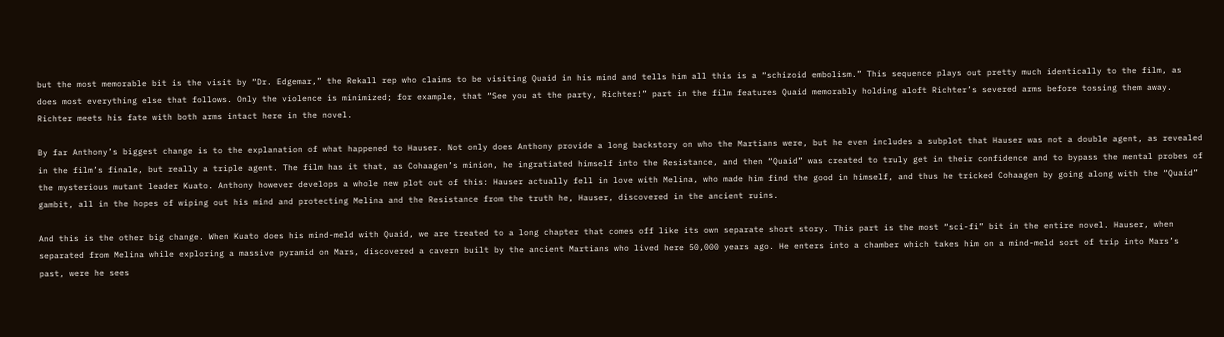but the most memorable bit is the visit by “Dr. Edgemar,” the Rekall rep who claims to be visiting Quaid in his mind and tells him all this is a “schizoid embolism.” This sequence plays out pretty much identically to the film, as does most everything else that follows. Only the violence is minimized; for example, that “See you at the party, Richter!” part in the film features Quaid memorably holding aloft Richter’s severed arms before tossing them away. Richter meets his fate with both arms intact here in the novel.

By far Anthony’s biggest change is to the explanation of what happened to Hauser. Not only does Anthony provide a long backstory on who the Martians were, but he even includes a subplot that Hauser was not a double agent, as revealed in the film’s finale, but really a triple agent. The film has it that, as Cohaagen’s minion, he ingratiated himself into the Resistance, and then “Quaid” was created to truly get in their confidence and to bypass the mental probes of the mysterious mutant leader Kuato. Anthony however develops a whole new plot out of this: Hauser actually fell in love with Melina, who made him find the good in himself, and thus he tricked Cohaagen by going along with the “Quaid” gambit, all in the hopes of wiping out his mind and protecting Melina and the Resistance from the truth he, Hauser, discovered in the ancient ruins.

And this is the other big change. When Kuato does his mind-meld with Quaid, we are treated to a long chapter that comes off like its own separate short story. This part is the most “sci-fi” bit in the entire novel. Hauser, when separated from Melina while exploring a massive pyramid on Mars, discovered a cavern built by the ancient Martians who lived here 50,000 years ago. He enters into a chamber which takes him on a mind-meld sort of trip into Mars’s past, were he sees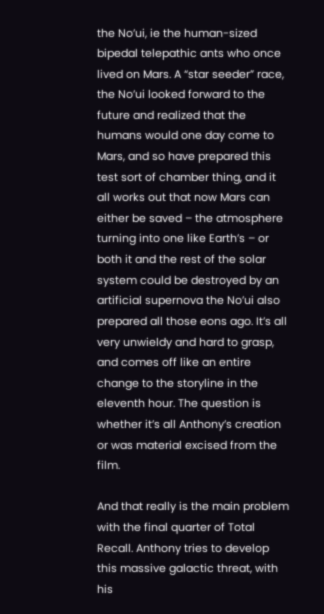the No’ui, ie the human-sized bipedal telepathic ants who once lived on Mars. A “star seeder” race, the No’ui looked forward to the future and realized that the humans would one day come to Mars, and so have prepared this test sort of chamber thing, and it all works out that now Mars can either be saved – the atmosphere turning into one like Earth’s – or both it and the rest of the solar system could be destroyed by an artificial supernova the No’ui also prepared all those eons ago. It’s all very unwieldy and hard to grasp, and comes off like an entire change to the storyline in the eleventh hour. The question is whether it’s all Anthony’s creation or was material excised from the film.

And that really is the main problem with the final quarter of Total Recall. Anthony tries to develop this massive galactic threat, with his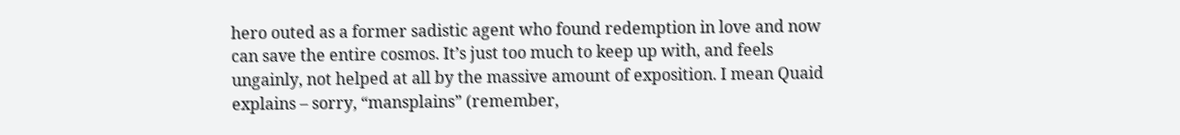hero outed as a former sadistic agent who found redemption in love and now can save the entire cosmos. It’s just too much to keep up with, and feels ungainly, not helped at all by the massive amount of exposition. I mean Quaid explains – sorry, “mansplains” (remember,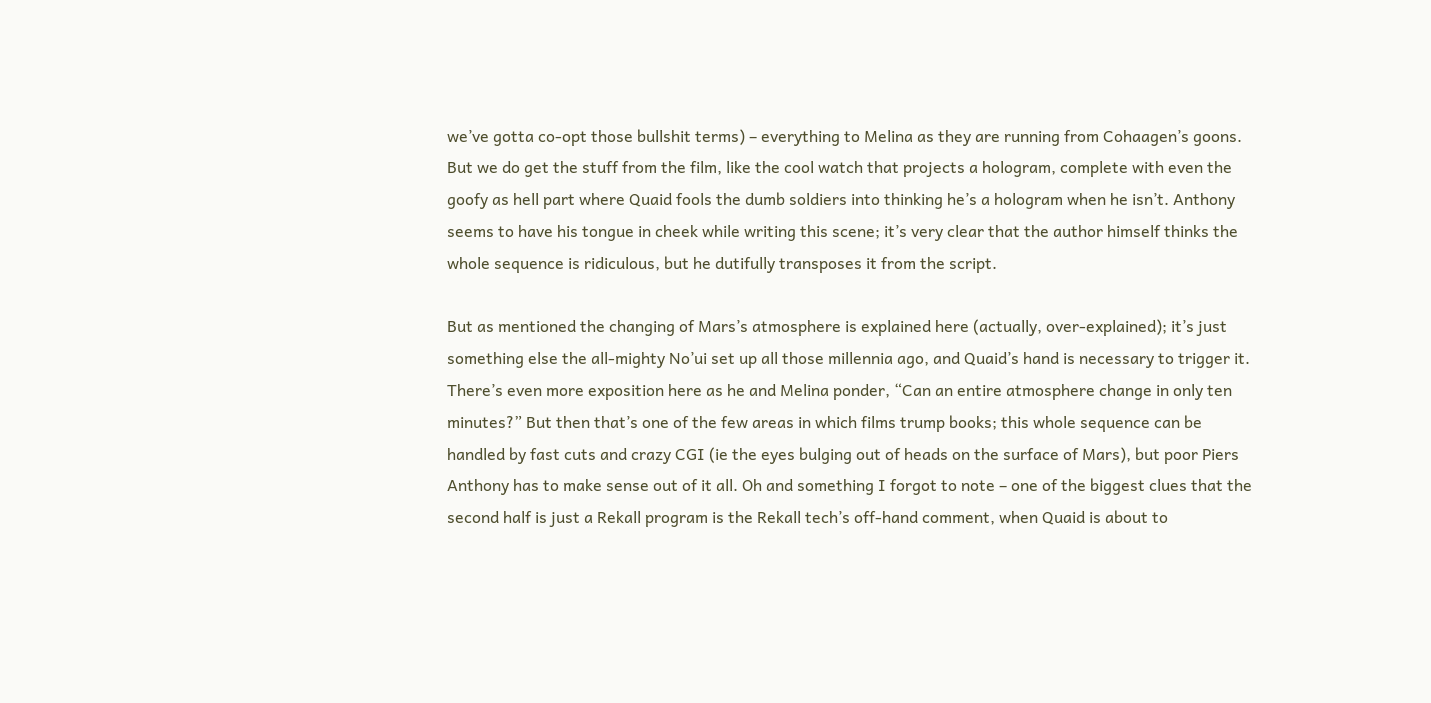we’ve gotta co-opt those bullshit terms) – everything to Melina as they are running from Cohaagen’s goons. But we do get the stuff from the film, like the cool watch that projects a hologram, complete with even the goofy as hell part where Quaid fools the dumb soldiers into thinking he’s a hologram when he isn’t. Anthony seems to have his tongue in cheek while writing this scene; it’s very clear that the author himself thinks the whole sequence is ridiculous, but he dutifully transposes it from the script.

But as mentioned the changing of Mars’s atmosphere is explained here (actually, over-explained); it’s just something else the all-mighty No’ui set up all those millennia ago, and Quaid’s hand is necessary to trigger it. There’s even more exposition here as he and Melina ponder, “Can an entire atmosphere change in only ten minutes?” But then that’s one of the few areas in which films trump books; this whole sequence can be handled by fast cuts and crazy CGI (ie the eyes bulging out of heads on the surface of Mars), but poor Piers Anthony has to make sense out of it all. Oh and something I forgot to note – one of the biggest clues that the second half is just a Rekall program is the Rekall tech’s off-hand comment, when Quaid is about to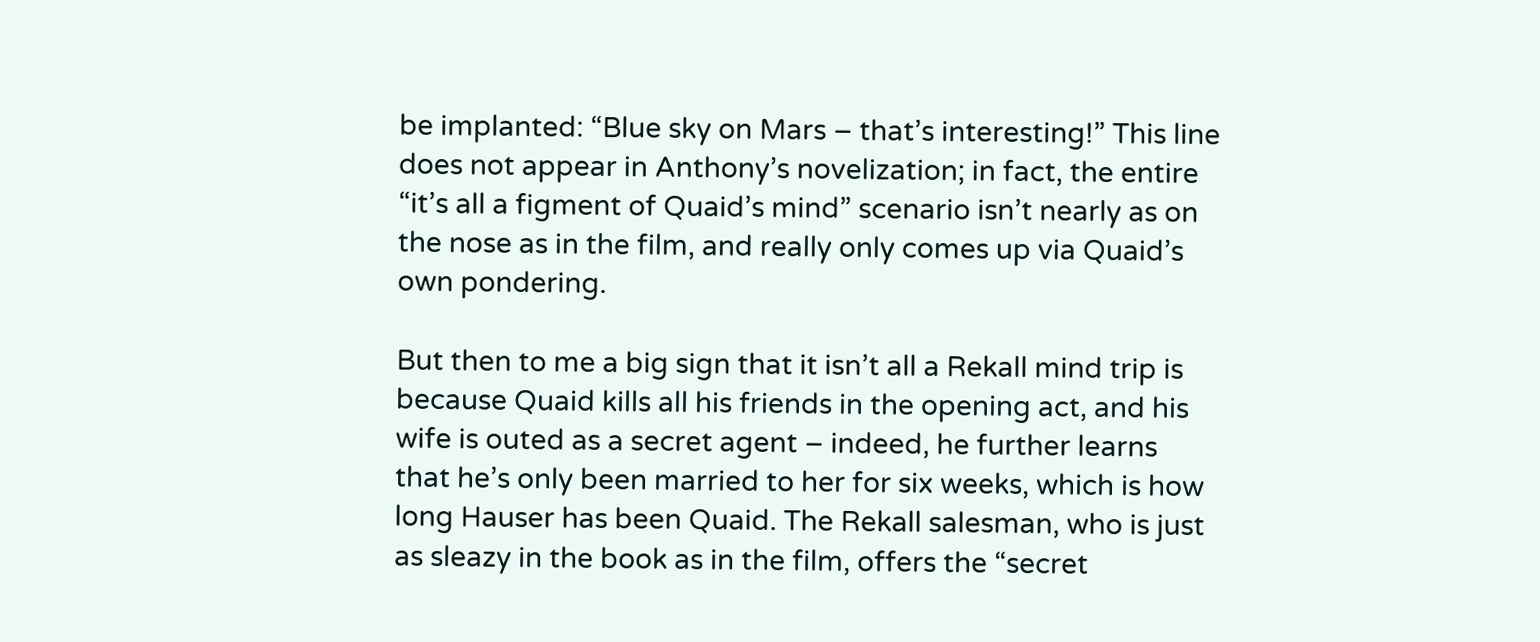be implanted: “Blue sky on Mars – that’s interesting!” This line does not appear in Anthony’s novelization; in fact, the entire “it’s all a figment of Quaid’s mind” scenario isn’t nearly as on the nose as in the film, and really only comes up via Quaid’s own pondering.

But then to me a big sign that it isn’t all a Rekall mind trip is because Quaid kills all his friends in the opening act, and his wife is outed as a secret agent – indeed, he further learns that he’s only been married to her for six weeks, which is how long Hauser has been Quaid. The Rekall salesman, who is just as sleazy in the book as in the film, offers the “secret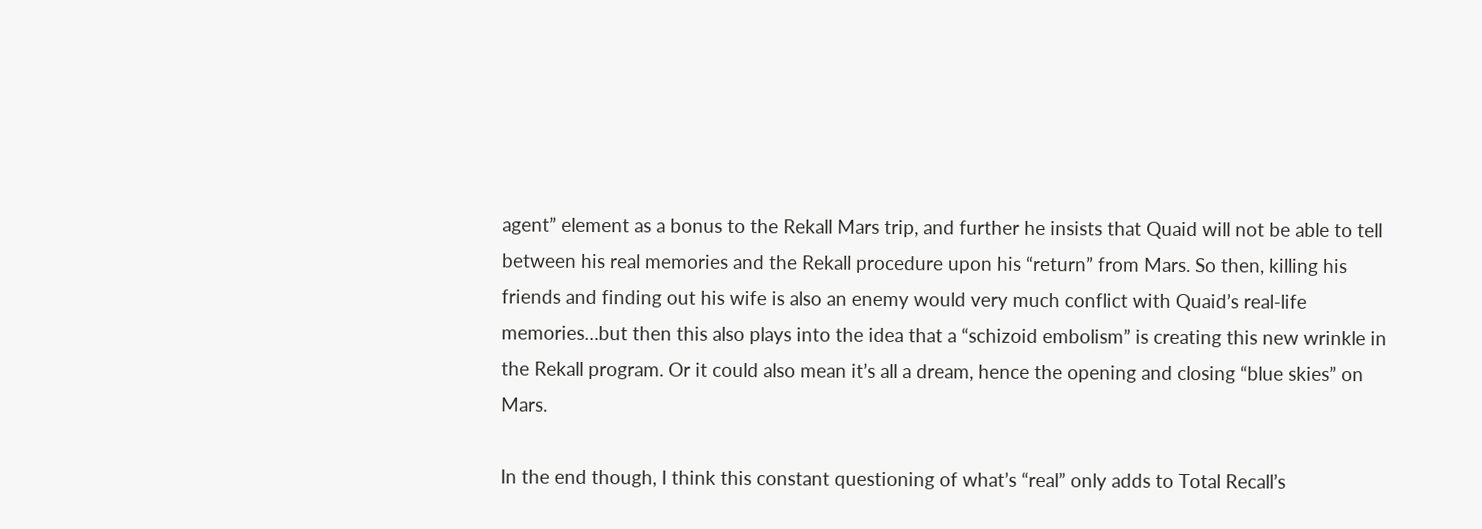agent” element as a bonus to the Rekall Mars trip, and further he insists that Quaid will not be able to tell between his real memories and the Rekall procedure upon his “return” from Mars. So then, killing his friends and finding out his wife is also an enemy would very much conflict with Quaid’s real-life memories…but then this also plays into the idea that a “schizoid embolism” is creating this new wrinkle in the Rekall program. Or it could also mean it’s all a dream, hence the opening and closing “blue skies” on Mars.

In the end though, I think this constant questioning of what’s “real” only adds to Total Recall’s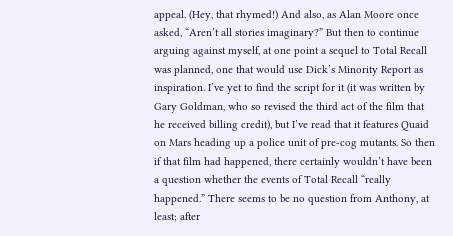appeal. (Hey, that rhymed!) And also, as Alan Moore once asked, “Aren’t all stories imaginary?” But then to continue arguing against myself, at one point a sequel to Total Recall was planned, one that would use Dick’s Minority Report as inspiration. I’ve yet to find the script for it (it was written by Gary Goldman, who so revised the third act of the film that he received billing credit), but I’ve read that it features Quaid on Mars heading up a police unit of pre-cog mutants. So then if that film had happened, there certainly wouldn’t have been a question whether the events of Total Recall “really happened.” There seems to be no question from Anthony, at least; after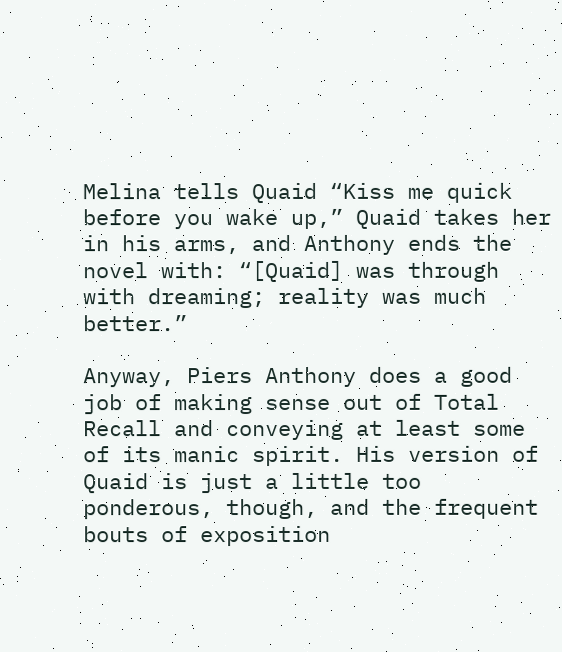Melina tells Quaid “Kiss me quick before you wake up,” Quaid takes her in his arms, and Anthony ends the novel with: “[Quaid] was through with dreaming; reality was much better.”

Anyway, Piers Anthony does a good job of making sense out of Total Recall and conveying at least some of its manic spirit. His version of Quaid is just a little too ponderous, though, and the frequent bouts of exposition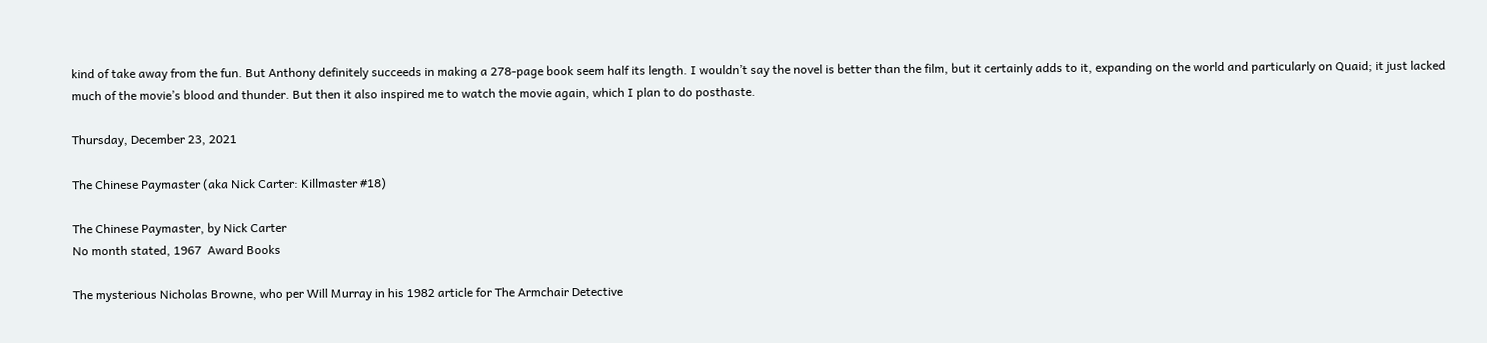kind of take away from the fun. But Anthony definitely succeeds in making a 278-page book seem half its length. I wouldn’t say the novel is better than the film, but it certainly adds to it, expanding on the world and particularly on Quaid; it just lacked much of the movie’s blood and thunder. But then it also inspired me to watch the movie again, which I plan to do posthaste.

Thursday, December 23, 2021

The Chinese Paymaster (aka Nick Carter: Killmaster #18)

The Chinese Paymaster, by Nick Carter
No month stated, 1967  Award Books

The mysterious Nicholas Browne, who per Will Murray in his 1982 article for The Armchair Detective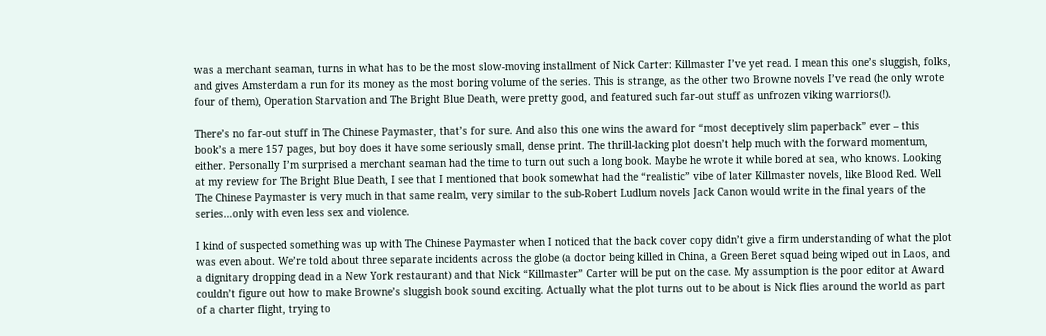was a merchant seaman, turns in what has to be the most slow-moving installment of Nick Carter: Killmaster I’ve yet read. I mean this one’s sluggish, folks, and gives Amsterdam a run for its money as the most boring volume of the series. This is strange, as the other two Browne novels I’ve read (he only wrote four of them), Operation Starvation and The Bright Blue Death, were pretty good, and featured such far-out stuff as unfrozen viking warriors(!).

There’s no far-out stuff in The Chinese Paymaster, that’s for sure. And also this one wins the award for “most deceptively slim paperback” ever – this book’s a mere 157 pages, but boy does it have some seriously small, dense print. The thrill-lacking plot doesn’t help much with the forward momentum, either. Personally I’m surprised a merchant seaman had the time to turn out such a long book. Maybe he wrote it while bored at sea, who knows. Looking at my review for The Bright Blue Death, I see that I mentioned that book somewhat had the “realistic” vibe of later Killmaster novels, like Blood Red. Well The Chinese Paymaster is very much in that same realm, very similar to the sub-Robert Ludlum novels Jack Canon would write in the final years of the series…only with even less sex and violence.

I kind of suspected something was up with The Chinese Paymaster when I noticed that the back cover copy didn’t give a firm understanding of what the plot was even about. We’re told about three separate incidents across the globe (a doctor being killed in China, a Green Beret squad being wiped out in Laos, and a dignitary dropping dead in a New York restaurant) and that Nick “Killmaster” Carter will be put on the case. My assumption is the poor editor at Award couldn’t figure out how to make Browne’s sluggish book sound exciting. Actually what the plot turns out to be about is Nick flies around the world as part of a charter flight, trying to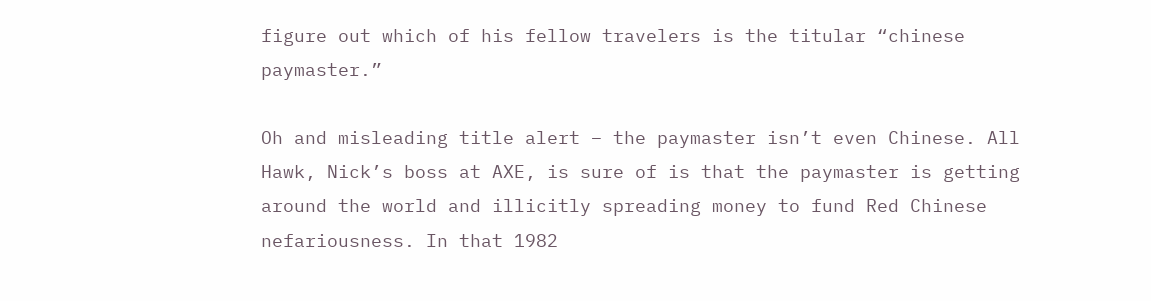figure out which of his fellow travelers is the titular “chinese paymaster.”

Oh and misleading title alert – the paymaster isn’t even Chinese. All Hawk, Nick’s boss at AXE, is sure of is that the paymaster is getting around the world and illicitly spreading money to fund Red Chinese nefariousness. In that 1982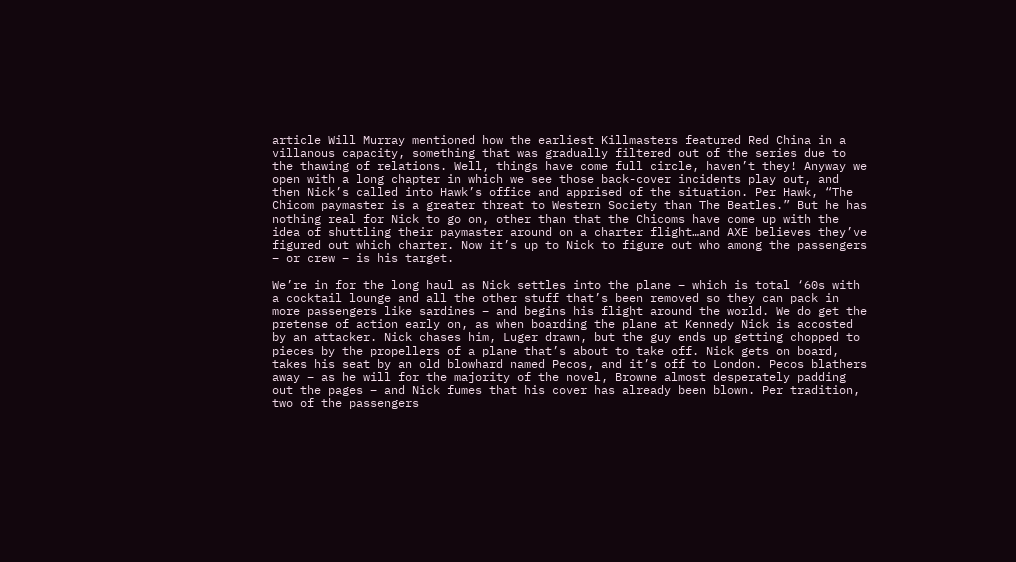article Will Murray mentioned how the earliest Killmasters featured Red China in a villanous capacity, something that was gradually filtered out of the series due to the thawing of relations. Well, things have come full circle, haven’t they! Anyway we open with a long chapter in which we see those back-cover incidents play out, and then Nick’s called into Hawk’s office and apprised of the situation. Per Hawk, “The Chicom paymaster is a greater threat to Western Society than The Beatles.” But he has nothing real for Nick to go on, other than that the Chicoms have come up with the idea of shuttling their paymaster around on a charter flight…and AXE believes they’ve figured out which charter. Now it’s up to Nick to figure out who among the passengers – or crew – is his target.

We’re in for the long haul as Nick settles into the plane – which is total ‘60s with a cocktail lounge and all the other stuff that’s been removed so they can pack in more passengers like sardines – and begins his flight around the world. We do get the pretense of action early on, as when boarding the plane at Kennedy Nick is accosted by an attacker. Nick chases him, Luger drawn, but the guy ends up getting chopped to pieces by the propellers of a plane that’s about to take off. Nick gets on board, takes his seat by an old blowhard named Pecos, and it’s off to London. Pecos blathers away – as he will for the majority of the novel, Browne almost desperately padding out the pages – and Nick fumes that his cover has already been blown. Per tradition, two of the passengers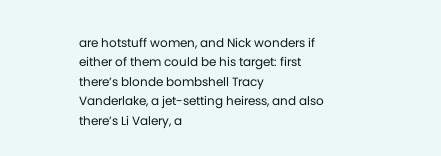are hotstuff women, and Nick wonders if either of them could be his target: first there’s blonde bombshell Tracy Vanderlake, a jet-setting heiress, and also there’s Li Valery, a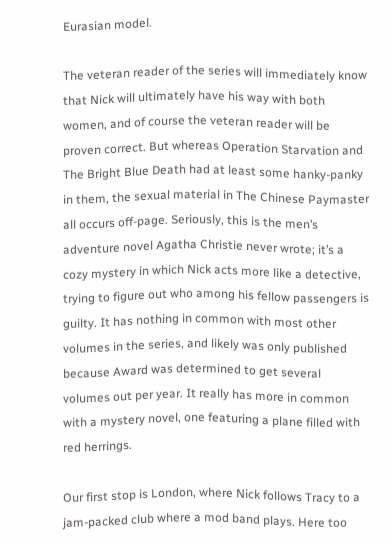Eurasian model.

The veteran reader of the series will immediately know that Nick will ultimately have his way with both women, and of course the veteran reader will be proven correct. But whereas Operation Starvation and The Bright Blue Death had at least some hanky-panky in them, the sexual material in The Chinese Paymaster all occurs off-page. Seriously, this is the men’s adventure novel Agatha Christie never wrote; it’s a cozy mystery in which Nick acts more like a detective, trying to figure out who among his fellow passengers is guilty. It has nothing in common with most other volumes in the series, and likely was only published because Award was determined to get several volumes out per year. It really has more in common with a mystery novel, one featuring a plane filled with red herrings.

Our first stop is London, where Nick follows Tracy to a jam-packed club where a mod band plays. Here too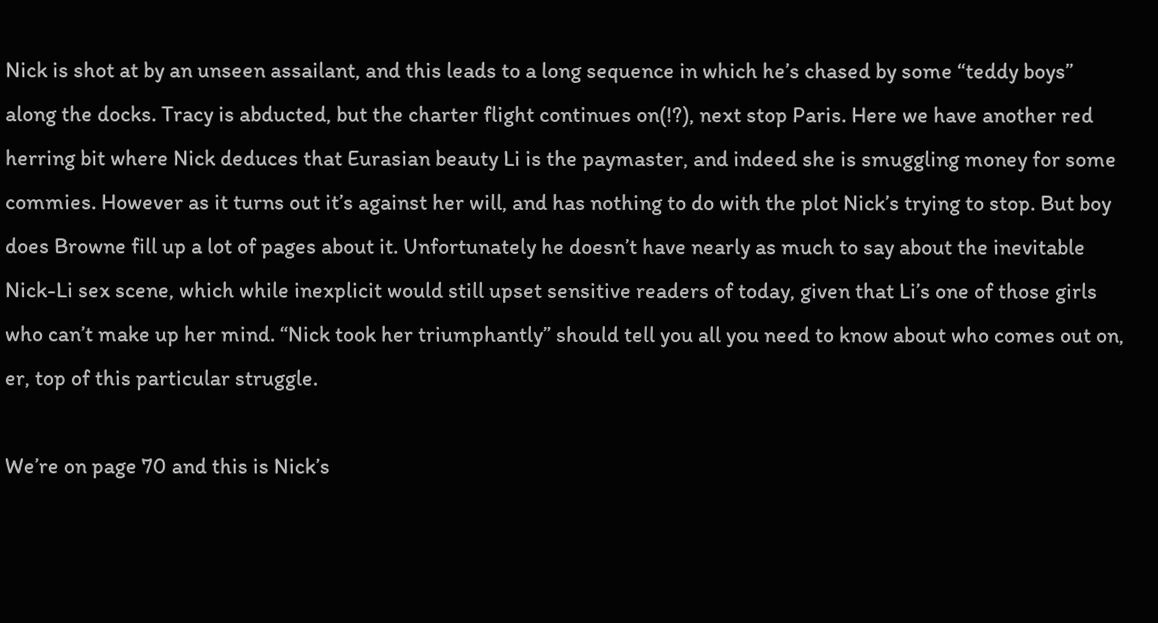Nick is shot at by an unseen assailant, and this leads to a long sequence in which he’s chased by some “teddy boys” along the docks. Tracy is abducted, but the charter flight continues on(!?), next stop Paris. Here we have another red herring bit where Nick deduces that Eurasian beauty Li is the paymaster, and indeed she is smuggling money for some commies. However as it turns out it’s against her will, and has nothing to do with the plot Nick’s trying to stop. But boy does Browne fill up a lot of pages about it. Unfortunately he doesn’t have nearly as much to say about the inevitable Nick-Li sex scene, which while inexplicit would still upset sensitive readers of today, given that Li’s one of those girls who can’t make up her mind. “Nick took her triumphantly” should tell you all you need to know about who comes out on, er, top of this particular struggle.

We’re on page 70 and this is Nick’s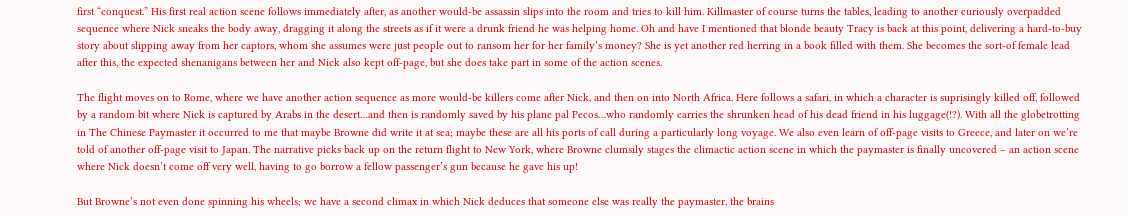first “conquest.” His first real action scene follows immediately after, as another would-be assassin slips into the room and tries to kill him. Killmaster of course turns the tables, leading to another curiously overpadded sequence where Nick sneaks the body away, dragging it along the streets as if it were a drunk friend he was helping home. Oh and have I mentioned that blonde beauty Tracy is back at this point, delivering a hard-to-buy story about slipping away from her captors, whom she assumes were just people out to ransom her for her family’s money? She is yet another red herring in a book filled with them. She becomes the sort-of female lead after this, the expected shenanigans between her and Nick also kept off-page, but she does take part in some of the action scenes.

The flight moves on to Rome, where we have another action sequence as more would-be killers come after Nick, and then on into North Africa. Here follows a safari, in which a character is suprisingly killed off, followed by a random bit where Nick is captured by Arabs in the desert…and then is randomly saved by his plane pal Pecos…who randomly carries the shrunken head of his dead friend in his luggage(!?). With all the globetrotting in The Chinese Paymaster it occurred to me that maybe Browne did write it at sea; maybe these are all his ports of call during a particularly long voyage. We also even learn of off-page visits to Greece, and later on we’re told of another off-page visit to Japan. The narrative picks back up on the return flight to New York, where Browne clumsily stages the climactic action scene in which the paymaster is finally uncovered – an action scene where Nick doesn’t come off very well, having to go borrow a fellow passenger’s gun because he gave his up!

But Browne’s not even done spinning his wheels; we have a second climax in which Nick deduces that someone else was really the paymaster, the brains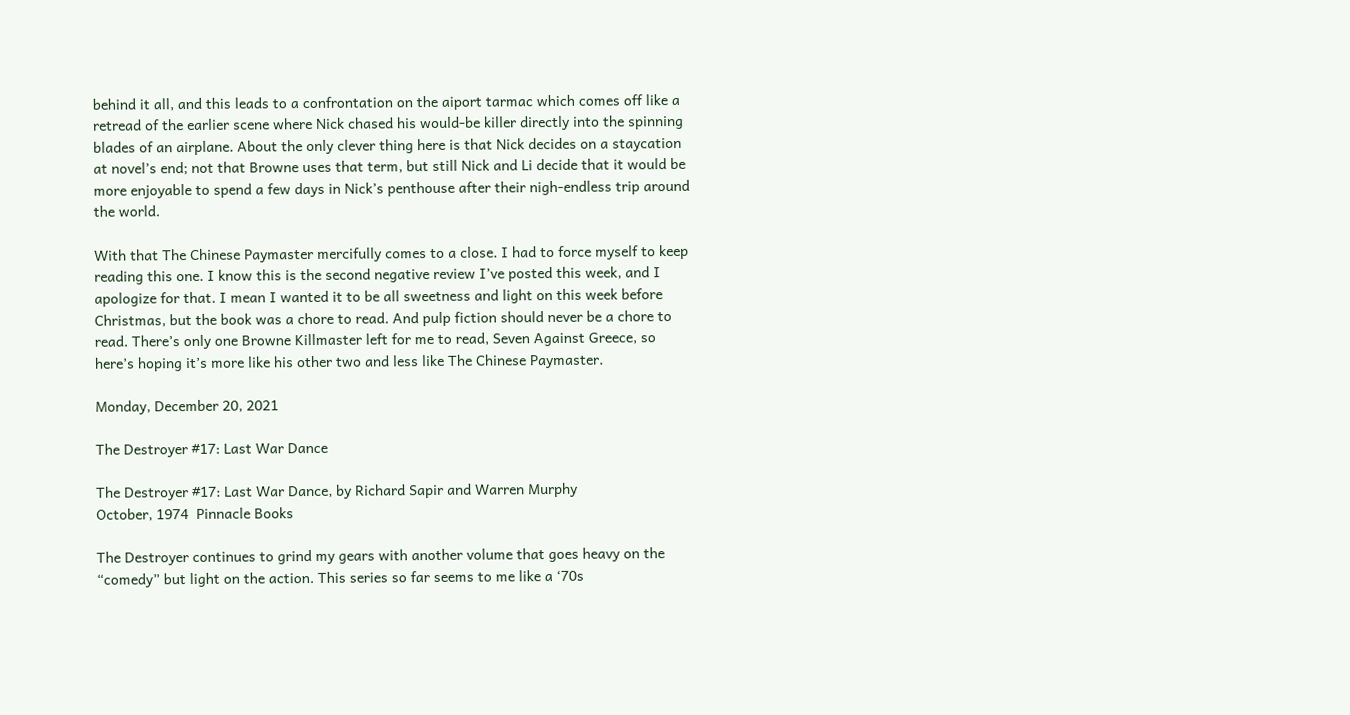behind it all, and this leads to a confrontation on the aiport tarmac which comes off like a retread of the earlier scene where Nick chased his would-be killer directly into the spinning blades of an airplane. About the only clever thing here is that Nick decides on a staycation at novel’s end; not that Browne uses that term, but still Nick and Li decide that it would be more enjoyable to spend a few days in Nick’s penthouse after their nigh-endless trip around the world.

With that The Chinese Paymaster mercifully comes to a close. I had to force myself to keep reading this one. I know this is the second negative review I’ve posted this week, and I apologize for that. I mean I wanted it to be all sweetness and light on this week before Christmas, but the book was a chore to read. And pulp fiction should never be a chore to read. There’s only one Browne Killmaster left for me to read, Seven Against Greece, so here’s hoping it’s more like his other two and less like The Chinese Paymaster.

Monday, December 20, 2021

The Destroyer #17: Last War Dance

The Destroyer #17: Last War Dance, by Richard Sapir and Warren Murphy
October, 1974  Pinnacle Books

The Destroyer continues to grind my gears with another volume that goes heavy on the “comedy” but light on the action. This series so far seems to me like a ‘70s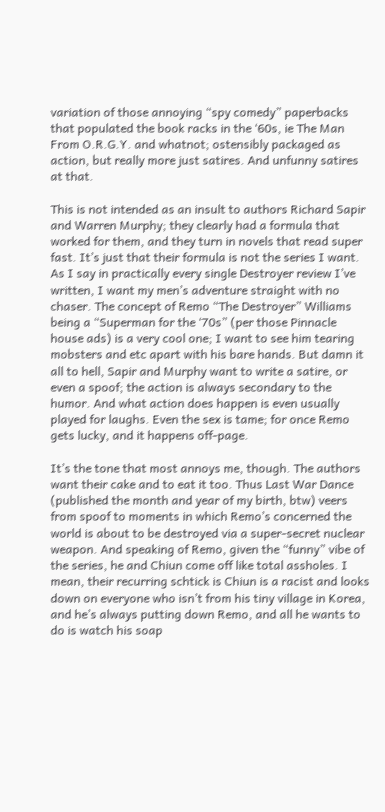variation of those annoying “spy comedy” paperbacks that populated the book racks in the ‘60s, ie The Man From O.R.G.Y. and whatnot; ostensibly packaged as action, but really more just satires. And unfunny satires at that.

This is not intended as an insult to authors Richard Sapir and Warren Murphy; they clearly had a formula that worked for them, and they turn in novels that read super fast. It’s just that their formula is not the series I want. As I say in practically every single Destroyer review I’ve written, I want my men’s adventure straight with no chaser. The concept of Remo “The Destroyer” Williams being a “Superman for the ‘70s” (per those Pinnacle house ads) is a very cool one; I want to see him tearing mobsters and etc apart with his bare hands. But damn it all to hell, Sapir and Murphy want to write a satire, or even a spoof; the action is always secondary to the humor. And what action does happen is even usually played for laughs. Even the sex is tame; for once Remo gets lucky, and it happens off-page.

It’s the tone that most annoys me, though. The authors want their cake and to eat it too. Thus Last War Dance (published the month and year of my birth, btw) veers from spoof to moments in which Remo’s concerned the world is about to be destroyed via a super-secret nuclear weapon. And speaking of Remo, given the “funny” vibe of the series, he and Chiun come off like total assholes. I mean, their recurring schtick is Chiun is a racist and looks down on everyone who isn’t from his tiny village in Korea, and he’s always putting down Remo, and all he wants to do is watch his soap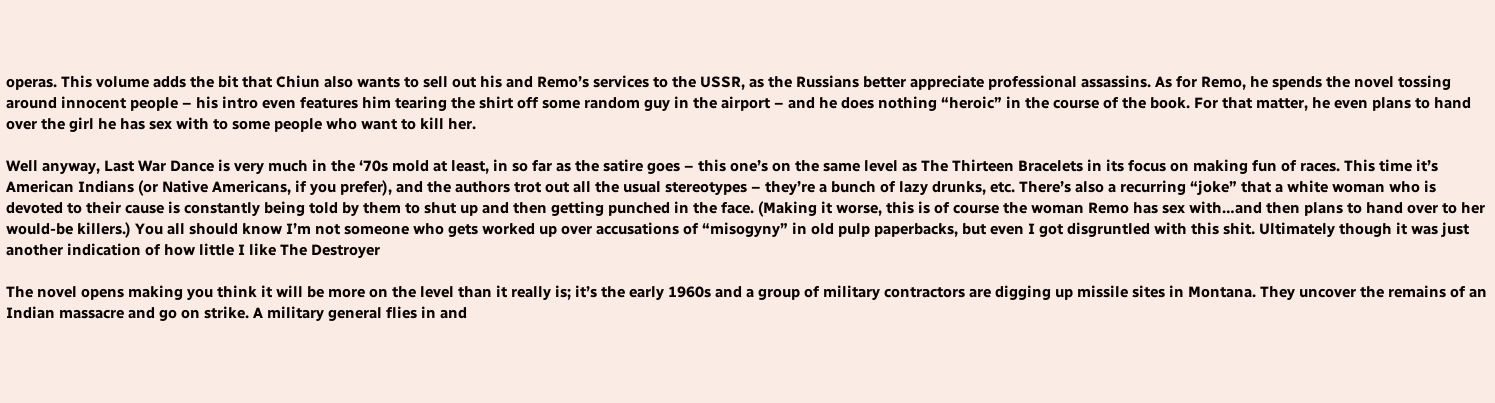operas. This volume adds the bit that Chiun also wants to sell out his and Remo’s services to the USSR, as the Russians better appreciate professional assassins. As for Remo, he spends the novel tossing around innocent people – his intro even features him tearing the shirt off some random guy in the airport – and he does nothing “heroic” in the course of the book. For that matter, he even plans to hand over the girl he has sex with to some people who want to kill her.

Well anyway, Last War Dance is very much in the ‘70s mold at least, in so far as the satire goes – this one’s on the same level as The Thirteen Bracelets in its focus on making fun of races. This time it’s American Indians (or Native Americans, if you prefer), and the authors trot out all the usual stereotypes – they’re a bunch of lazy drunks, etc. There’s also a recurring “joke” that a white woman who is devoted to their cause is constantly being told by them to shut up and then getting punched in the face. (Making it worse, this is of course the woman Remo has sex with…and then plans to hand over to her would-be killers.) You all should know I’m not someone who gets worked up over accusations of “misogyny” in old pulp paperbacks, but even I got disgruntled with this shit. Ultimately though it was just another indication of how little I like The Destroyer

The novel opens making you think it will be more on the level than it really is; it’s the early 1960s and a group of military contractors are digging up missile sites in Montana. They uncover the remains of an Indian massacre and go on strike. A military general flies in and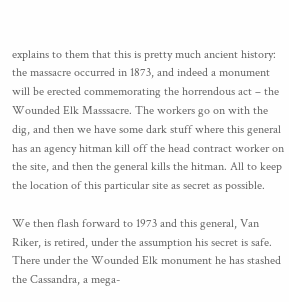explains to them that this is pretty much ancient history: the massacre occurred in 1873, and indeed a monument will be erected commemorating the horrendous act – the Wounded Elk Masssacre. The workers go on with the dig, and then we have some dark stuff where this general has an agency hitman kill off the head contract worker on the site, and then the general kills the hitman. All to keep the location of this particular site as secret as possible.

We then flash forward to 1973 and this general, Van Riker, is retired, under the assumption his secret is safe. There under the Wounded Elk monument he has stashed the Cassandra, a mega-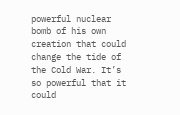powerful nuclear bomb of his own creation that could change the tide of the Cold War. It’s so powerful that it could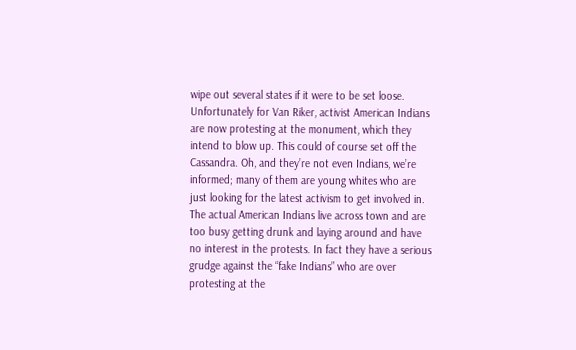wipe out several states if it were to be set loose. Unfortunately for Van Riker, activist American Indians are now protesting at the monument, which they intend to blow up. This could of course set off the Cassandra. Oh, and they’re not even Indians, we’re informed; many of them are young whites who are just looking for the latest activism to get involved in. The actual American Indians live across town and are too busy getting drunk and laying around and have no interest in the protests. In fact they have a serious grudge against the “fake Indians” who are over protesting at the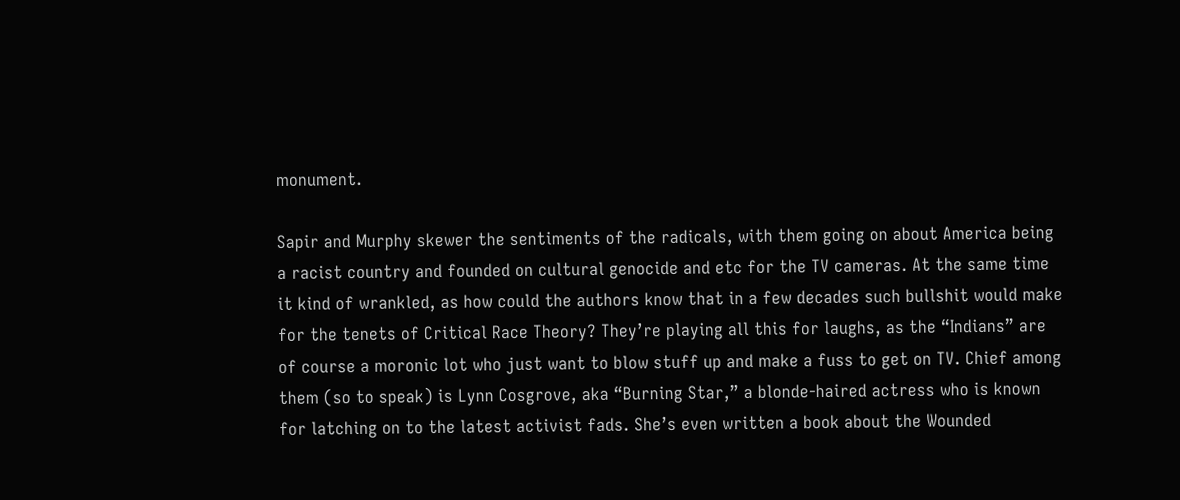monument.

Sapir and Murphy skewer the sentiments of the radicals, with them going on about America being a racist country and founded on cultural genocide and etc for the TV cameras. At the same time it kind of wrankled, as how could the authors know that in a few decades such bullshit would make for the tenets of Critical Race Theory? They’re playing all this for laughs, as the “Indians” are of course a moronic lot who just want to blow stuff up and make a fuss to get on TV. Chief among them (so to speak) is Lynn Cosgrove, aka “Burning Star,” a blonde-haired actress who is known for latching on to the latest activist fads. She’s even written a book about the Wounded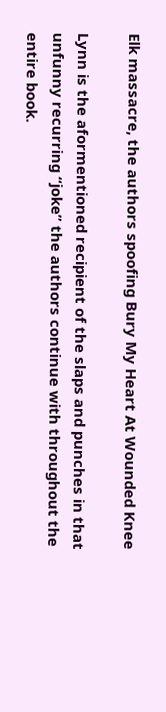Elk massacre, the authors spoofing Bury My Heart At Wounded Knee

Lynn is the aformentioned recipient of the slaps and punches in that unfunny recurring “joke” the authors continue with throughout the entire book.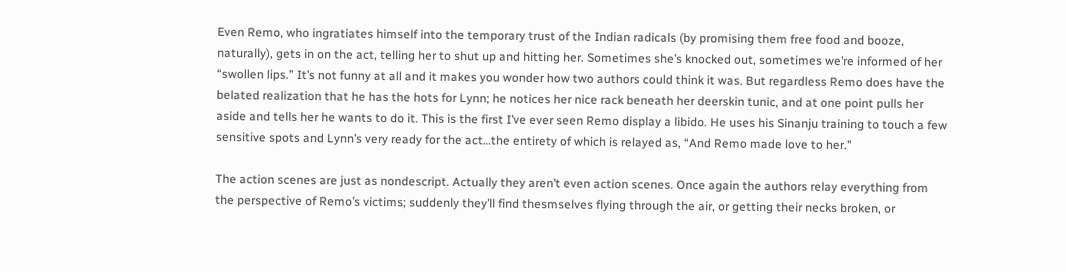Even Remo, who ingratiates himself into the temporary trust of the Indian radicals (by promising them free food and booze, naturally), gets in on the act, telling her to shut up and hitting her. Sometimes she’s knocked out, sometimes we’re informed of her “swollen lips.” It’s not funny at all and it makes you wonder how two authors could think it was. But regardless Remo does have the belated realization that he has the hots for Lynn; he notices her nice rack beneath her deerskin tunic, and at one point pulls her aside and tells her he wants to do it. This is the first I’ve ever seen Remo display a libido. He uses his Sinanju training to touch a few sensitive spots and Lynn’s very ready for the act…the entirety of which is relayed as, “And Remo made love to her.”

The action scenes are just as nondescript. Actually they aren’t even action scenes. Once again the authors relay everything from the perspective of Remo’s victims; suddenly they’ll find thesmselves flying through the air, or getting their necks broken, or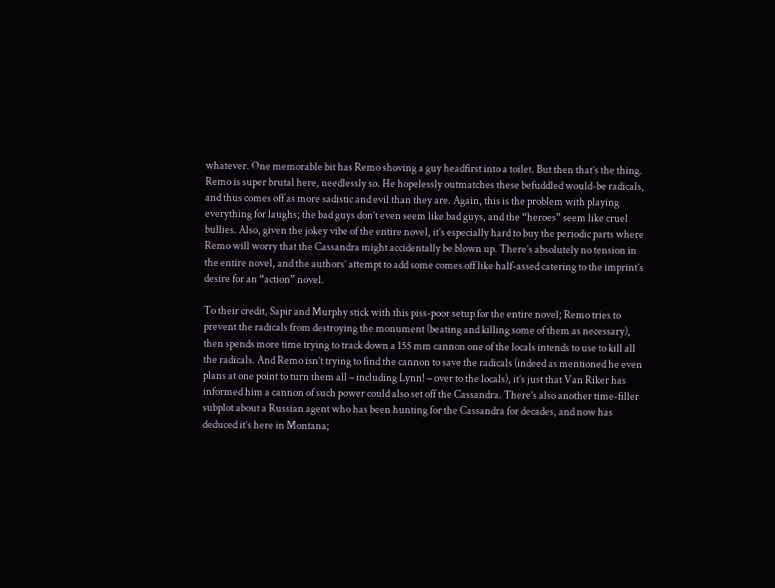whatever. One memorable bit has Remo shoving a guy headfirst into a toilet. But then that’s the thing. Remo is super brutal here, needlessly so. He hopelessly outmatches these befuddled would-be radicals, and thus comes off as more sadistic and evil than they are. Again, this is the problem with playing everything for laughs; the bad guys don’t even seem like bad guys, and the “heroes” seem like cruel bullies. Also, given the jokey vibe of the entire novel, it’s especially hard to buy the periodic parts where Remo will worry that the Cassandra might accidentally be blown up. There’s absolutely no tension in the entire novel, and the authors’ attempt to add some comes off like half-assed catering to the imprint’s desire for an “action” novel.

To their credit, Sapir and Murphy stick with this piss-poor setup for the entire novel; Remo tries to prevent the radicals from destroying the monument (beating and killing some of them as necessary), then spends more time trying to track down a 155 mm cannon one of the locals intends to use to kill all the radicals. And Remo isn’t trying to find the cannon to save the radicals (indeed as mentioned he even plans at one point to turn them all – including Lynn! – over to the locals), it’s just that Van Riker has informed him a cannon of such power could also set off the Cassandra. There’s also another time-filler subplot about a Russian agent who has been hunting for the Cassandra for decades, and now has deduced it’s here in Montana;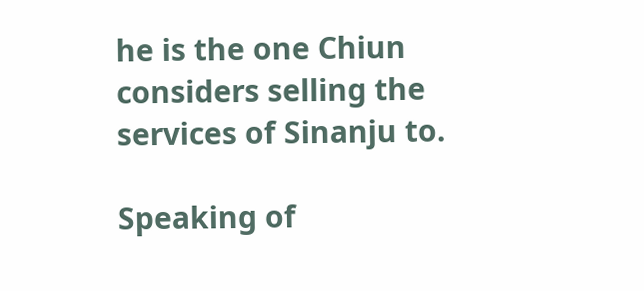he is the one Chiun considers selling the services of Sinanju to.

Speaking of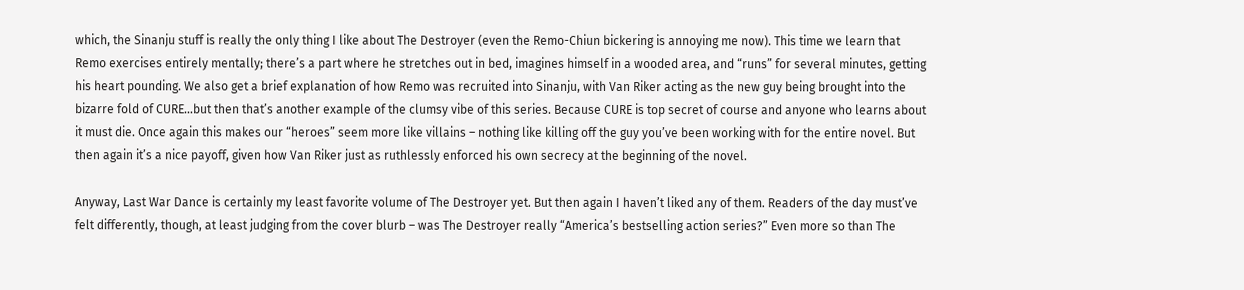which, the Sinanju stuff is really the only thing I like about The Destroyer (even the Remo-Chiun bickering is annoying me now). This time we learn that Remo exercises entirely mentally; there’s a part where he stretches out in bed, imagines himself in a wooded area, and “runs” for several minutes, getting his heart pounding. We also get a brief explanation of how Remo was recruited into Sinanju, with Van Riker acting as the new guy being brought into the bizarre fold of CURE…but then that’s another example of the clumsy vibe of this series. Because CURE is top secret of course and anyone who learns about it must die. Once again this makes our “heroes” seem more like villains – nothing like killing off the guy you’ve been working with for the entire novel. But then again it’s a nice payoff, given how Van Riker just as ruthlessly enforced his own secrecy at the beginning of the novel.

Anyway, Last War Dance is certainly my least favorite volume of The Destroyer yet. But then again I haven’t liked any of them. Readers of the day must’ve felt differently, though, at least judging from the cover blurb – was The Destroyer really “America’s bestselling action series?” Even more so than The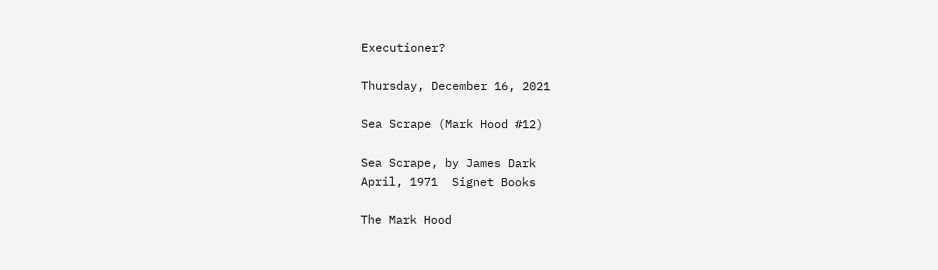Executioner?

Thursday, December 16, 2021

Sea Scrape (Mark Hood #12)

Sea Scrape, by James Dark
April, 1971  Signet Books

The Mark Hood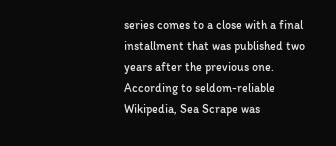series comes to a close with a final installment that was published two years after the previous one. According to seldom-reliable Wikipedia, Sea Scrape was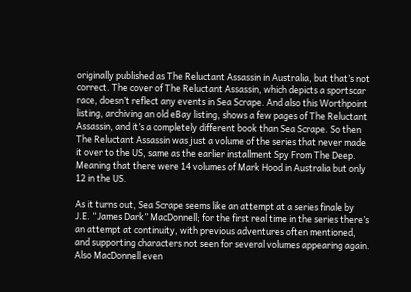originally published as The Reluctant Assassin in Australia, but that’s not correct. The cover of The Reluctant Assassin, which depicts a sportscar race, doesn’t reflect any events in Sea Scrape. And also this Worthpoint listing, archiving an old eBay listing, shows a few pages of The Reluctant Assassin, and it’s a completely different book than Sea Scrape. So then The Reluctant Assassin was just a volume of the series that never made it over to the US, same as the earlier installment Spy From The Deep. Meaning that there were 14 volumes of Mark Hood in Australia but only 12 in the US.

As it turns out, Sea Scrape seems like an attempt at a series finale by J.E. “James Dark” MacDonnell; for the first real time in the series there’s an attempt at continuity, with previous adventures often mentioned, and supporting characters not seen for several volumes appearing again. Also MacDonnell even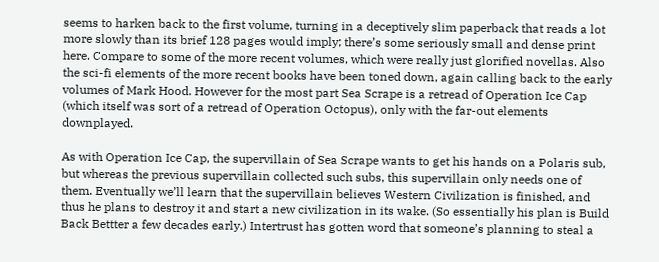seems to harken back to the first volume, turning in a deceptively slim paperback that reads a lot more slowly than its brief 128 pages would imply; there’s some seriously small and dense print here. Compare to some of the more recent volumes, which were really just glorified novellas. Also the sci-fi elements of the more recent books have been toned down, again calling back to the early volumes of Mark Hood. However for the most part Sea Scrape is a retread of Operation Ice Cap (which itself was sort of a retread of Operation Octopus), only with the far-out elements downplayed.

As with Operation Ice Cap, the supervillain of Sea Scrape wants to get his hands on a Polaris sub, but whereas the previous supervillain collected such subs, this supervillain only needs one of them. Eventually we’ll learn that the supervillain believes Western Civilization is finished, and thus he plans to destroy it and start a new civilization in its wake. (So essentially his plan is Build Back Bettter a few decades early.) Intertrust has gotten word that someone’s planning to steal a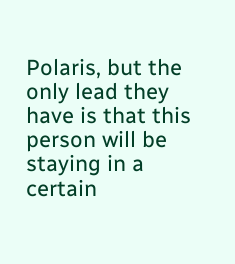Polaris, but the only lead they have is that this person will be staying in a certain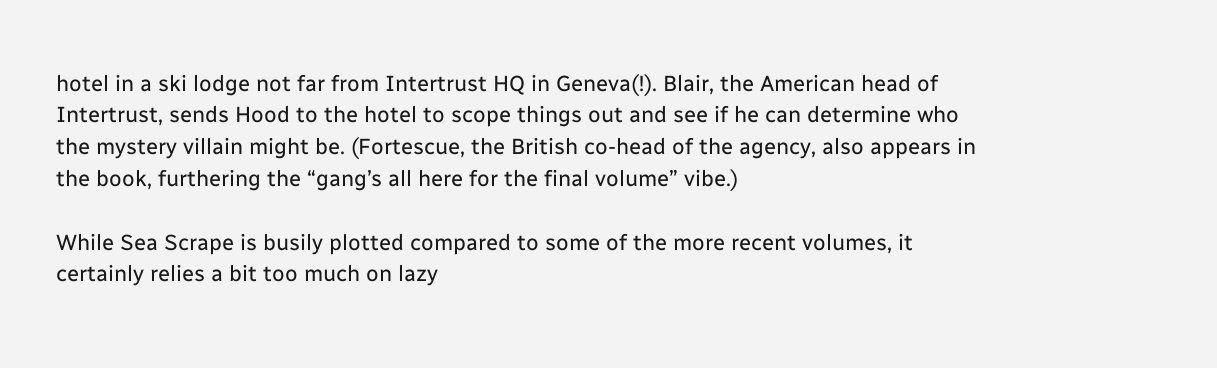hotel in a ski lodge not far from Intertrust HQ in Geneva(!). Blair, the American head of Intertrust, sends Hood to the hotel to scope things out and see if he can determine who the mystery villain might be. (Fortescue, the British co-head of the agency, also appears in the book, furthering the “gang’s all here for the final volume” vibe.)

While Sea Scrape is busily plotted compared to some of the more recent volumes, it certainly relies a bit too much on lazy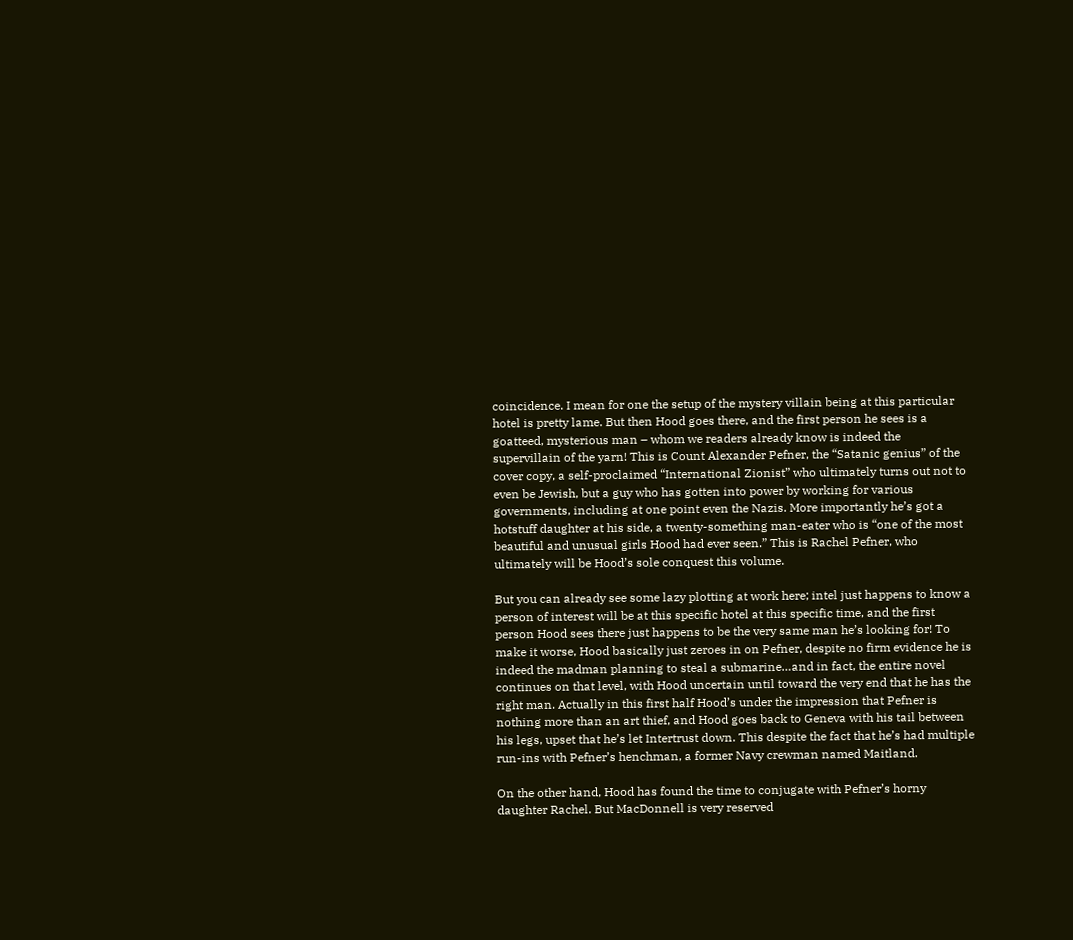coincidence. I mean for one the setup of the mystery villain being at this particular hotel is pretty lame. But then Hood goes there, and the first person he sees is a goatteed, mysterious man – whom we readers already know is indeed the supervillain of the yarn! This is Count Alexander Pefner, the “Satanic genius” of the cover copy, a self-proclaimed “International Zionist” who ultimately turns out not to even be Jewish, but a guy who has gotten into power by working for various governments, including at one point even the Nazis. More importantly he’s got a hotstuff daughter at his side, a twenty-something man-eater who is “one of the most beautiful and unusual girls Hood had ever seen.” This is Rachel Pefner, who ultimately will be Hood’s sole conquest this volume.

But you can already see some lazy plotting at work here; intel just happens to know a person of interest will be at this specific hotel at this specific time, and the first person Hood sees there just happens to be the very same man he’s looking for! To make it worse, Hood basically just zeroes in on Pefner, despite no firm evidence he is indeed the madman planning to steal a submarine…and in fact, the entire novel continues on that level, with Hood uncertain until toward the very end that he has the right man. Actually in this first half Hood’s under the impression that Pefner is nothing more than an art thief, and Hood goes back to Geneva with his tail between his legs, upset that he’s let Intertrust down. This despite the fact that he’s had multiple run-ins with Pefner’s henchman, a former Navy crewman named Maitland.

On the other hand, Hood has found the time to conjugate with Pefner’s horny daughter Rachel. But MacDonnell is very reserved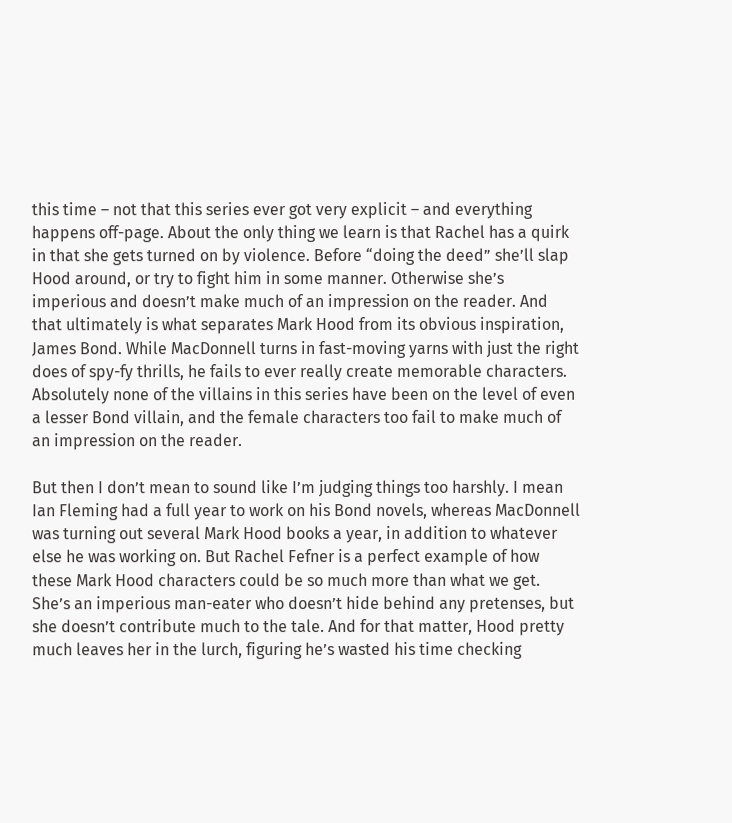this time – not that this series ever got very explicit – and everything happens off-page. About the only thing we learn is that Rachel has a quirk in that she gets turned on by violence. Before “doing the deed” she’ll slap Hood around, or try to fight him in some manner. Otherwise she’s imperious and doesn’t make much of an impression on the reader. And that ultimately is what separates Mark Hood from its obvious inspiration, James Bond. While MacDonnell turns in fast-moving yarns with just the right does of spy-fy thrills, he fails to ever really create memorable characters. Absolutely none of the villains in this series have been on the level of even a lesser Bond villain, and the female characters too fail to make much of an impression on the reader.

But then I don’t mean to sound like I’m judging things too harshly. I mean Ian Fleming had a full year to work on his Bond novels, whereas MacDonnell was turning out several Mark Hood books a year, in addition to whatever else he was working on. But Rachel Fefner is a perfect example of how these Mark Hood characters could be so much more than what we get. She’s an imperious man-eater who doesn’t hide behind any pretenses, but she doesn’t contribute much to the tale. And for that matter, Hood pretty much leaves her in the lurch, figuring he’s wasted his time checking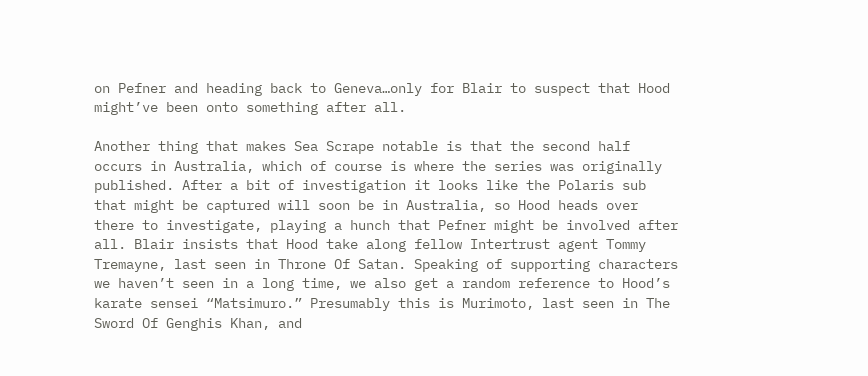on Pefner and heading back to Geneva…only for Blair to suspect that Hood might’ve been onto something after all.

Another thing that makes Sea Scrape notable is that the second half occurs in Australia, which of course is where the series was originally published. After a bit of investigation it looks like the Polaris sub that might be captured will soon be in Australia, so Hood heads over there to investigate, playing a hunch that Pefner might be involved after all. Blair insists that Hood take along fellow Intertrust agent Tommy Tremayne, last seen in Throne Of Satan. Speaking of supporting characters we haven’t seen in a long time, we also get a random reference to Hood’s karate sensei “Matsimuro.” Presumably this is Murimoto, last seen in The Sword Of Genghis Khan, and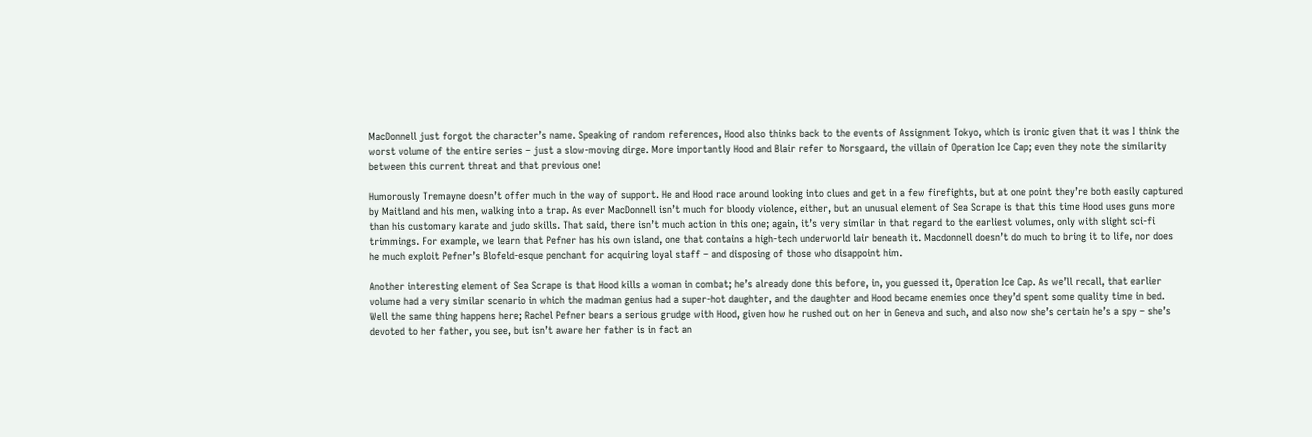MacDonnell just forgot the character’s name. Speaking of random references, Hood also thinks back to the events of Assignment Tokyo, which is ironic given that it was I think the worst volume of the entire series – just a slow-moving dirge. More importantly Hood and Blair refer to Norsgaard, the villain of Operation Ice Cap; even they note the similarity between this current threat and that previous one!

Humorously Tremayne doesn’t offer much in the way of support. He and Hood race around looking into clues and get in a few firefights, but at one point they’re both easily captured by Maitland and his men, walking into a trap. As ever MacDonnell isn’t much for bloody violence, either, but an unusual element of Sea Scrape is that this time Hood uses guns more than his customary karate and judo skills. That said, there isn’t much action in this one; again, it’s very similar in that regard to the earliest volumes, only with slight sci-fi trimmings. For example, we learn that Pefner has his own island, one that contains a high-tech underworld lair beneath it. Macdonnell doesn’t do much to bring it to life, nor does he much exploit Pefner’s Blofeld-esque penchant for acquiring loyal staff – and disposing of those who disappoint him.

Another interesting element of Sea Scrape is that Hood kills a woman in combat; he’s already done this before, in, you guessed it, Operation Ice Cap. As we’ll recall, that earlier volume had a very similar scenario in which the madman genius had a super-hot daughter, and the daughter and Hood became enemies once they’d spent some quality time in bed. Well the same thing happens here; Rachel Pefner bears a serious grudge with Hood, given how he rushed out on her in Geneva and such, and also now she’s certain he’s a spy – she’s devoted to her father, you see, but isn’t aware her father is in fact an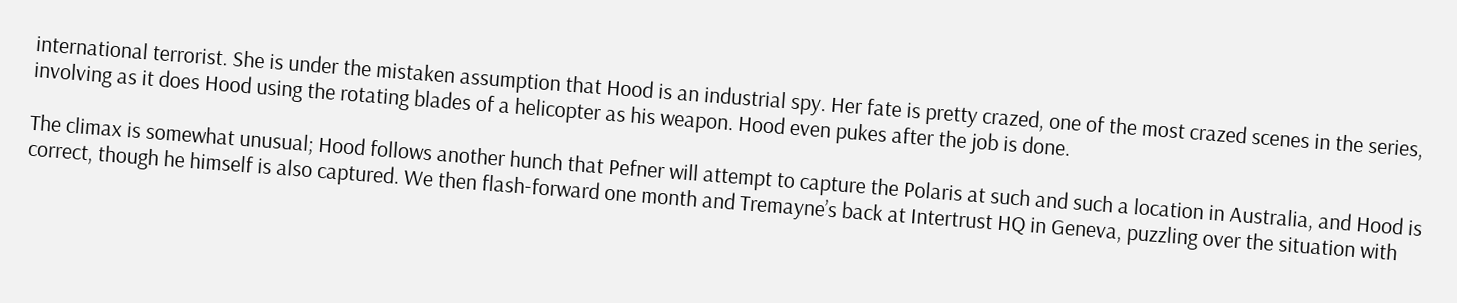international terrorist. She is under the mistaken assumption that Hood is an industrial spy. Her fate is pretty crazed, one of the most crazed scenes in the series, involving as it does Hood using the rotating blades of a helicopter as his weapon. Hood even pukes after the job is done.

The climax is somewhat unusual; Hood follows another hunch that Pefner will attempt to capture the Polaris at such and such a location in Australia, and Hood is correct, though he himself is also captured. We then flash-forward one month and Tremayne’s back at Intertrust HQ in Geneva, puzzling over the situation with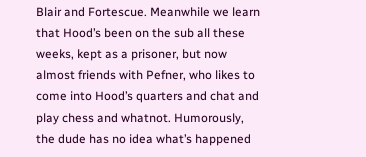Blair and Fortescue. Meanwhile we learn that Hood’s been on the sub all these weeks, kept as a prisoner, but now almost friends with Pefner, who likes to come into Hood’s quarters and chat and play chess and whatnot. Humorously, the dude has no idea what’s happened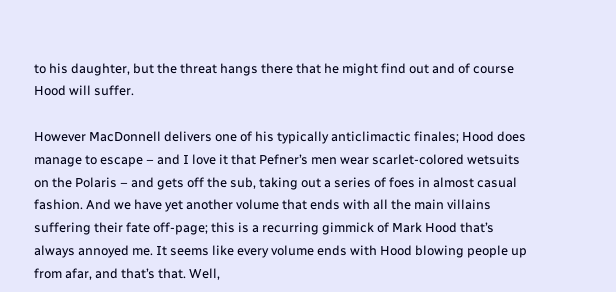to his daughter, but the threat hangs there that he might find out and of course Hood will suffer.

However MacDonnell delivers one of his typically anticlimactic finales; Hood does manage to escape – and I love it that Pefner’s men wear scarlet-colored wetsuits on the Polaris – and gets off the sub, taking out a series of foes in almost casual fashion. And we have yet another volume that ends with all the main villains suffering their fate off-page; this is a recurring gimmick of Mark Hood that’s always annoyed me. It seems like every volume ends with Hood blowing people up from afar, and that’s that. Well,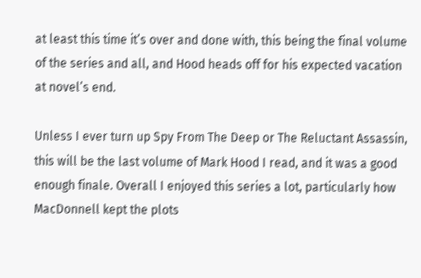at least this time it’s over and done with, this being the final volume of the series and all, and Hood heads off for his expected vacation at novel’s end.

Unless I ever turn up Spy From The Deep or The Reluctant Assassin, this will be the last volume of Mark Hood I read, and it was a good enough finale. Overall I enjoyed this series a lot, particularly how MacDonnell kept the plots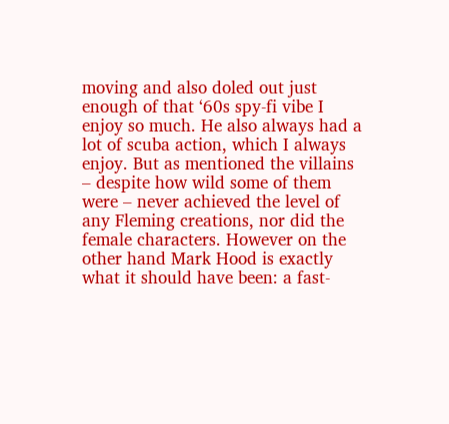moving and also doled out just enough of that ‘60s spy-fi vibe I enjoy so much. He also always had a lot of scuba action, which I always enjoy. But as mentioned the villains – despite how wild some of them were – never achieved the level of any Fleming creations, nor did the female characters. However on the other hand Mark Hood is exactly what it should have been: a fast-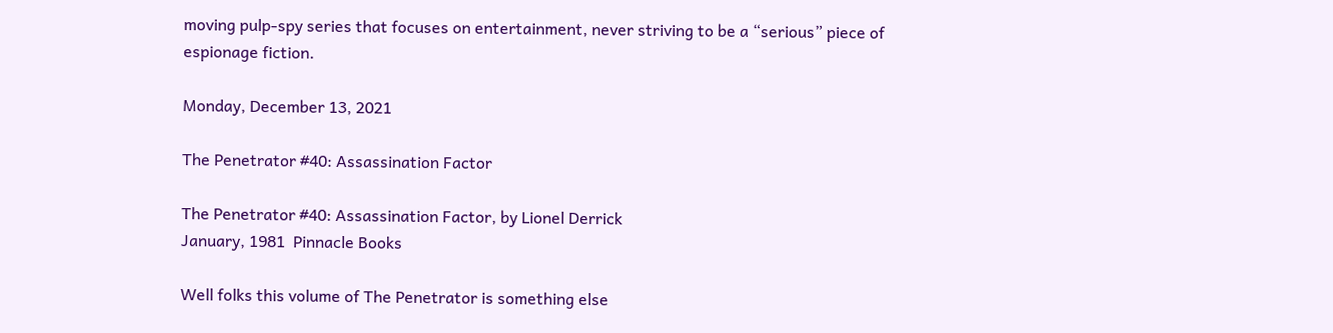moving pulp-spy series that focuses on entertainment, never striving to be a “serious” piece of espionage fiction.

Monday, December 13, 2021

The Penetrator #40: Assassination Factor

The Penetrator #40: Assassination Factor, by Lionel Derrick
January, 1981  Pinnacle Books

Well folks this volume of The Penetrator is something else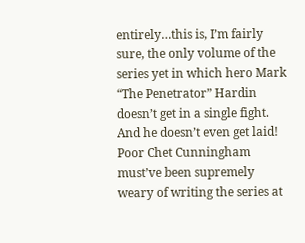entirely…this is, I’m fairly sure, the only volume of the series yet in which hero Mark “The Penetrator” Hardin doesn’t get in a single fight. And he doesn’t even get laid! Poor Chet Cunningham must’ve been supremely weary of writing the series at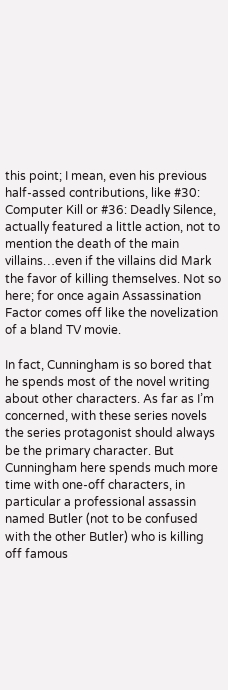this point; I mean, even his previous half-assed contributions, like #30: Computer Kill or #36: Deadly Silence, actually featured a little action, not to mention the death of the main villains…even if the villains did Mark the favor of killing themselves. Not so here; for once again Assassination Factor comes off like the novelization of a bland TV movie.

In fact, Cunningham is so bored that he spends most of the novel writing about other characters. As far as I’m concerned, with these series novels the series protagonist should always be the primary character. But Cunningham here spends much more time with one-off characters, in particular a professional assassin named Butler (not to be confused with the other Butler) who is killing off famous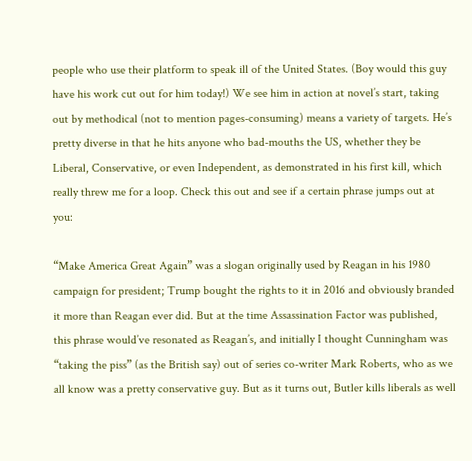people who use their platform to speak ill of the United States. (Boy would this guy have his work cut out for him today!) We see him in action at novel’s start, taking out by methodical (not to mention pages-consuming) means a variety of targets. He’s pretty diverse in that he hits anyone who bad-mouths the US, whether they be Liberal, Conservative, or even Independent, as demonstrated in his first kill, which really threw me for a loop. Check this out and see if a certain phrase jumps out at you:

“Make America Great Again” was a slogan originally used by Reagan in his 1980 campaign for president; Trump bought the rights to it in 2016 and obviously branded it more than Reagan ever did. But at the time Assassination Factor was published, this phrase would’ve resonated as Reagan’s, and initially I thought Cunningham was “taking the piss” (as the British say) out of series co-writer Mark Roberts, who as we all know was a pretty conservative guy. But as it turns out, Butler kills liberals as well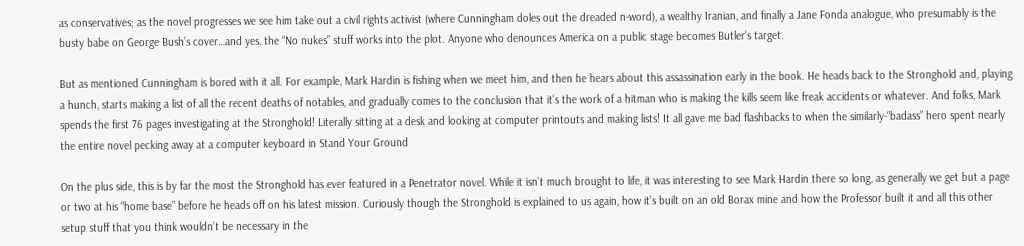as conservatives; as the novel progresses we see him take out a civil rights activist (where Cunningham doles out the dreaded n-word), a wealthy Iranian, and finally a Jane Fonda analogue, who presumably is the busty babe on George Bush’s cover…and yes, the “No nukes” stuff works into the plot. Anyone who denounces America on a public stage becomes Butler’s target.

But as mentioned Cunningham is bored with it all. For example, Mark Hardin is fishing when we meet him, and then he hears about this assassination early in the book. He heads back to the Stronghold and, playing a hunch, starts making a list of all the recent deaths of notables, and gradually comes to the conclusion that it’s the work of a hitman who is making the kills seem like freak accidents or whatever. And folks, Mark spends the first 76 pages investigating at the Stronghold! Literally sitting at a desk and looking at computer printouts and making lists! It all gave me bad flashbacks to when the similarly-“badass” hero spent nearly the entire novel pecking away at a computer keyboard in Stand Your Ground

On the plus side, this is by far the most the Stronghold has ever featured in a Penetrator novel. While it isn’t much brought to life, it was interesting to see Mark Hardin there so long, as generally we get but a page or two at his “home base” before he heads off on his latest mission. Curiously though the Stronghold is explained to us again, how it’s built on an old Borax mine and how the Professor built it and all this other setup stuff that you think wouldn’t be necessary in the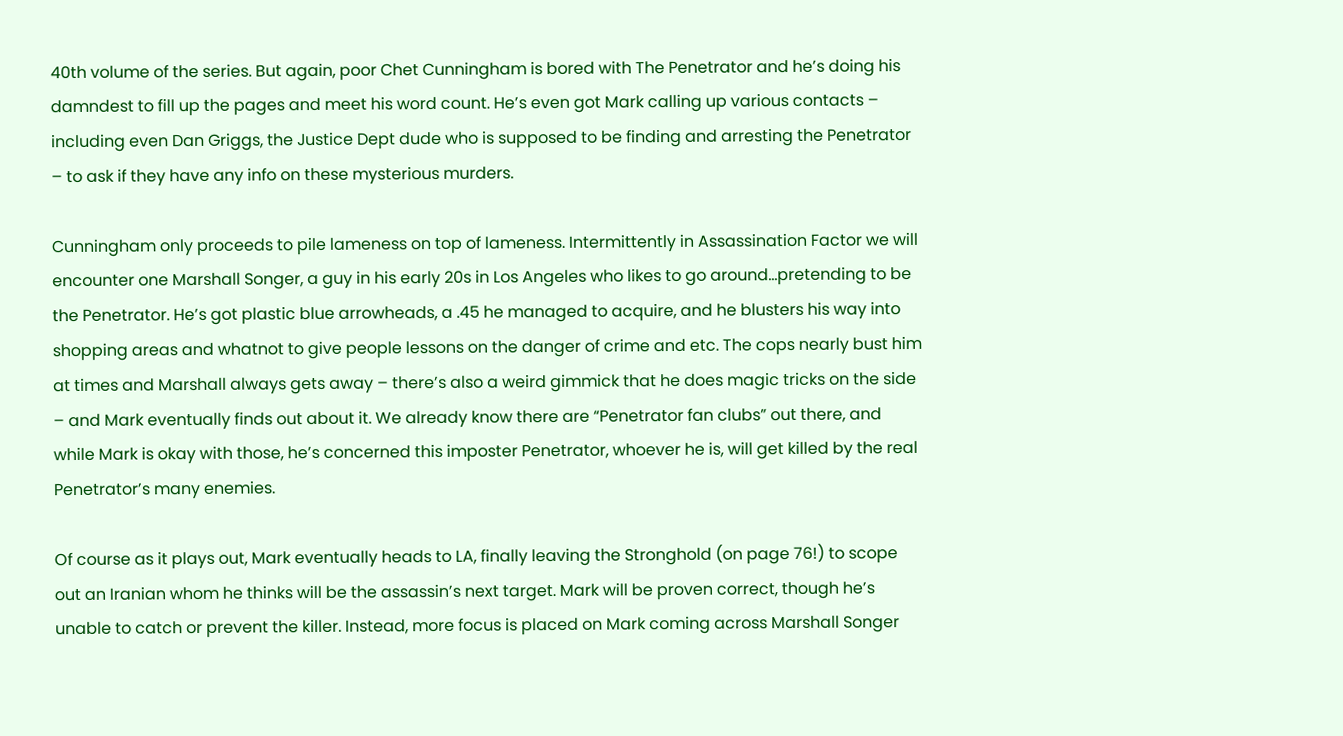40th volume of the series. But again, poor Chet Cunningham is bored with The Penetrator and he’s doing his damndest to fill up the pages and meet his word count. He’s even got Mark calling up various contacts – including even Dan Griggs, the Justice Dept dude who is supposed to be finding and arresting the Penetrator – to ask if they have any info on these mysterious murders.

Cunningham only proceeds to pile lameness on top of lameness. Intermittently in Assassination Factor we will encounter one Marshall Songer, a guy in his early 20s in Los Angeles who likes to go around…pretending to be the Penetrator. He’s got plastic blue arrowheads, a .45 he managed to acquire, and he blusters his way into shopping areas and whatnot to give people lessons on the danger of crime and etc. The cops nearly bust him at times and Marshall always gets away – there’s also a weird gimmick that he does magic tricks on the side – and Mark eventually finds out about it. We already know there are “Penetrator fan clubs” out there, and while Mark is okay with those, he’s concerned this imposter Penetrator, whoever he is, will get killed by the real Penetrator’s many enemies.

Of course as it plays out, Mark eventually heads to LA, finally leaving the Stronghold (on page 76!) to scope out an Iranian whom he thinks will be the assassin’s next target. Mark will be proven correct, though he’s unable to catch or prevent the killer. Instead, more focus is placed on Mark coming across Marshall Songer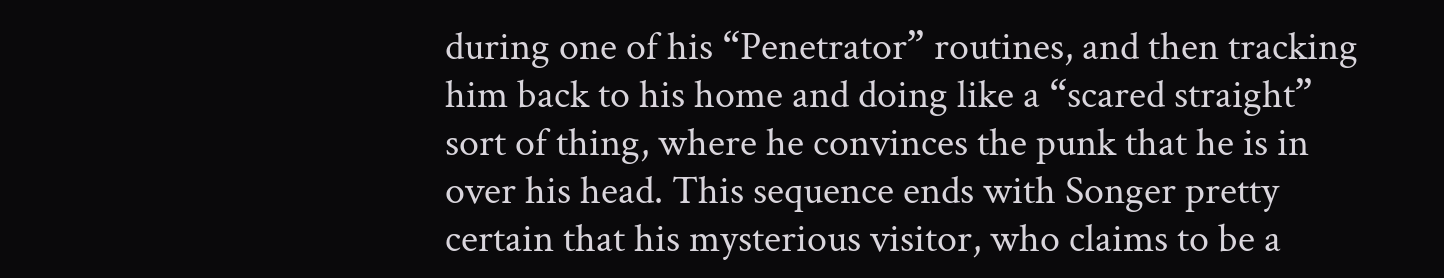during one of his “Penetrator” routines, and then tracking him back to his home and doing like a “scared straight” sort of thing, where he convinces the punk that he is in over his head. This sequence ends with Songer pretty certain that his mysterious visitor, who claims to be a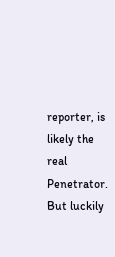reporter, is likely the real Penetrator. But luckily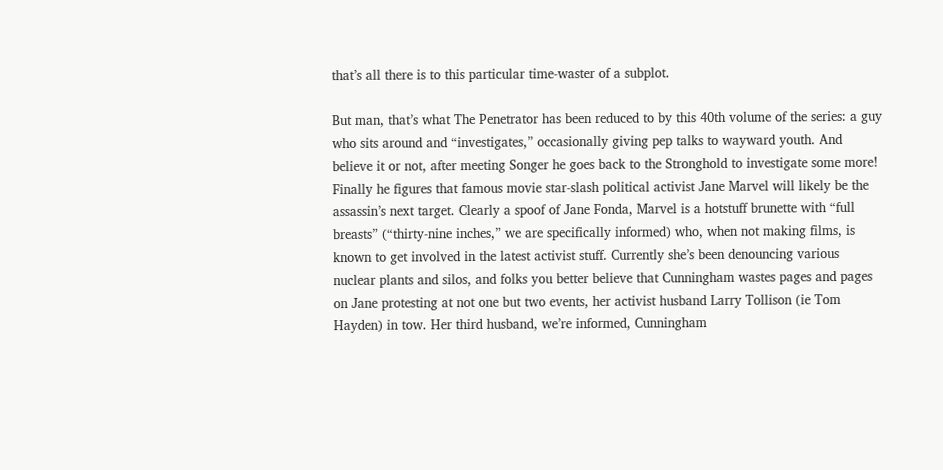that’s all there is to this particular time-waster of a subplot.

But man, that’s what The Penetrator has been reduced to by this 40th volume of the series: a guy who sits around and “investigates,” occasionally giving pep talks to wayward youth. And believe it or not, after meeting Songer he goes back to the Stronghold to investigate some more! Finally he figures that famous movie star-slash political activist Jane Marvel will likely be the assassin’s next target. Clearly a spoof of Jane Fonda, Marvel is a hotstuff brunette with “full breasts” (“thirty-nine inches,” we are specifically informed) who, when not making films, is known to get involved in the latest activist stuff. Currently she’s been denouncing various nuclear plants and silos, and folks you better believe that Cunningham wastes pages and pages on Jane protesting at not one but two events, her activist husband Larry Tollison (ie Tom Hayden) in tow. Her third husband, we’re informed, Cunningham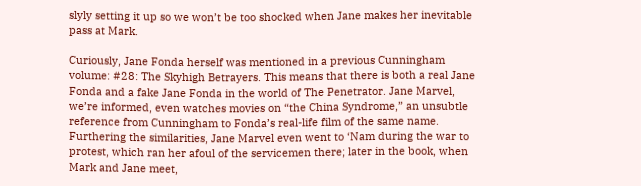slyly setting it up so we won’t be too shocked when Jane makes her inevitable pass at Mark.

Curiously, Jane Fonda herself was mentioned in a previous Cunningham volume: #28: The Skyhigh Betrayers. This means that there is both a real Jane Fonda and a fake Jane Fonda in the world of The Penetrator. Jane Marvel, we’re informed, even watches movies on “the China Syndrome,” an unsubtle reference from Cunningham to Fonda’s real-life film of the same name. Furthering the similarities, Jane Marvel even went to ‘Nam during the war to protest, which ran her afoul of the servicemen there; later in the book, when Mark and Jane meet,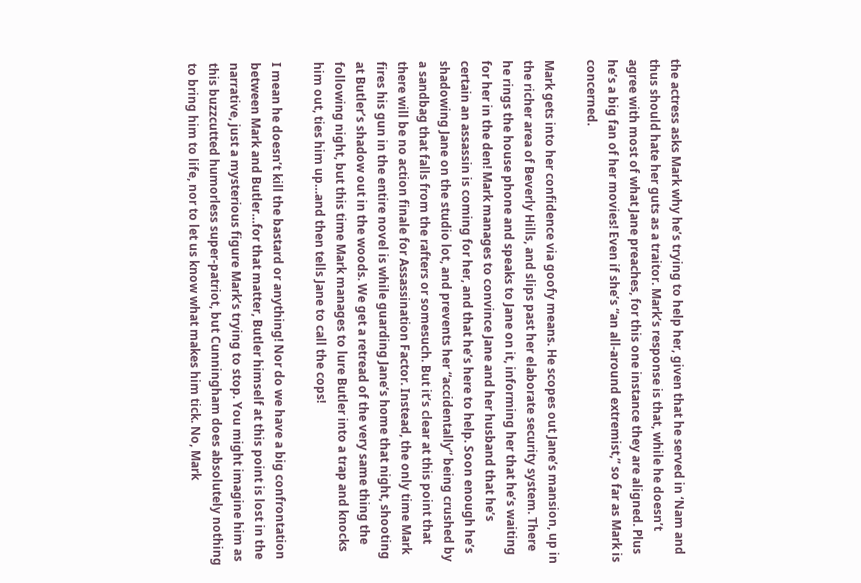the actress asks Mark why he’s trying to help her, given that he served in ‘Nam and thus should hate her guts as a traitor. Mark’s response is that, while he doesn’t agree with most of what Jane preaches, for this one instance they are aligned. Plus he’s a big fan of her movies! Even if she’s “an all-around extremist,” so far as Mark is concerned.

Mark gets into her confidence via goofy means. He scopes out Jane’s mansion, up in the richer area of Beverly Hills, and slips past her elaborate security system. There he rings the house phone and speaks to Jane on it, informing her that he’s waiting for her in the den! Mark manages to convince Jane and her husband that he’s certain an assassin is coming for her, and that he’s here to help. Soon enough he’s shadowing Jane on the studio lot, and prevents her “accidentally” being crushed by a sandbag that falls from the rafters or somesuch. But it’s clear at this point that there will be no action finale for Assassination Factor. Instead, the only time Mark fires his gun in the entire novel is while guarding Jane’s home that night, shooting at Butler’s shadow out in the woods. We get a retread of the very same thing the following night, but this time Mark manages to lure Butler into a trap and knocks him out, ties him up…and then tells Jane to call the cops!

I mean he doesn’t kill the bastard or anything! Nor do we have a big confrontation between Mark and Butler…for that matter, Butler himself at this point is lost in the narrative, just a mysterious figure Mark’s trying to stop. You might imagine him as this buzzcutted humorless super-patriot, but Cunningham does absolutely nothing to bring him to life, nor to let us know what makes him tick. No, Mark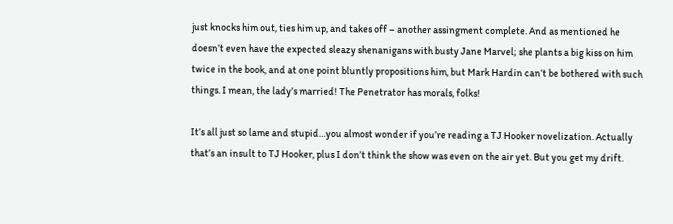just knocks him out, ties him up, and takes off – another assingment complete. And as mentioned he doesn’t even have the expected sleazy shenanigans with busty Jane Marvel; she plants a big kiss on him twice in the book, and at one point bluntly propositions him, but Mark Hardin can’t be bothered with such things. I mean, the lady’s married! The Penetrator has morals, folks!

It’s all just so lame and stupid…you almost wonder if you’re reading a TJ Hooker novelization. Actually that’s an insult to TJ Hooker, plus I don’t think the show was even on the air yet. But you get my drift.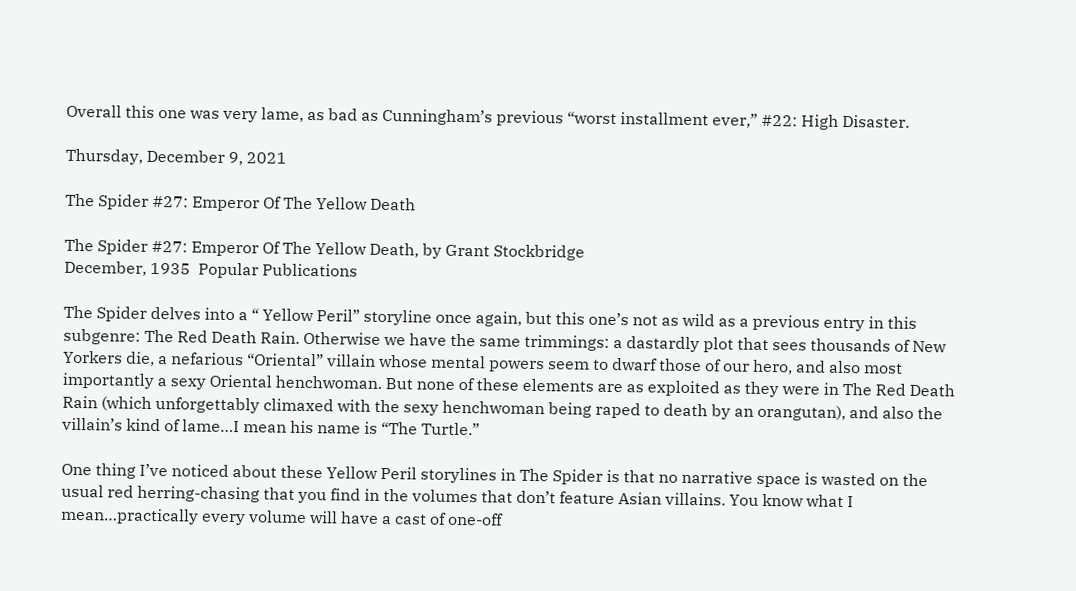Overall this one was very lame, as bad as Cunningham’s previous “worst installment ever,” #22: High Disaster.

Thursday, December 9, 2021

The Spider #27: Emperor Of The Yellow Death

The Spider #27: Emperor Of The Yellow Death, by Grant Stockbridge
December, 1935  Popular Publications

The Spider delves into a “ Yellow Peril” storyline once again, but this one’s not as wild as a previous entry in this subgenre: The Red Death Rain. Otherwise we have the same trimmings: a dastardly plot that sees thousands of New Yorkers die, a nefarious “Oriental” villain whose mental powers seem to dwarf those of our hero, and also most importantly a sexy Oriental henchwoman. But none of these elements are as exploited as they were in The Red Death Rain (which unforgettably climaxed with the sexy henchwoman being raped to death by an orangutan), and also the villain’s kind of lame…I mean his name is “The Turtle.”

One thing I’ve noticed about these Yellow Peril storylines in The Spider is that no narrative space is wasted on the usual red herring-chasing that you find in the volumes that don’t feature Asian villains. You know what I mean…practically every volume will have a cast of one-off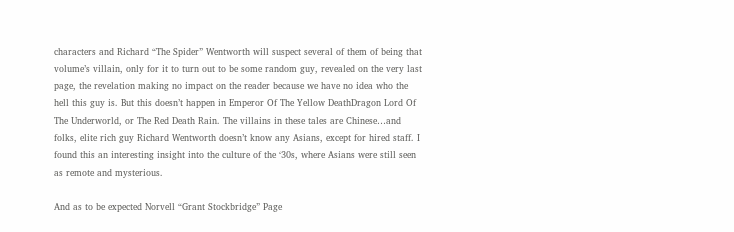characters and Richard “The Spider” Wentworth will suspect several of them of being that volume’s villain, only for it to turn out to be some random guy, revealed on the very last page, the revelation making no impact on the reader because we have no idea who the hell this guy is. But this doesn’t happen in Emperor Of The Yellow DeathDragon Lord Of The Underworld, or The Red Death Rain. The villains in these tales are Chinese…and folks, elite rich guy Richard Wentworth doesn’t know any Asians, except for hired staff. I found this an interesting insight into the culture of the ‘30s, where Asians were still seen as remote and mysterious.

And as to be expected Norvell “Grant Stockbridge” Page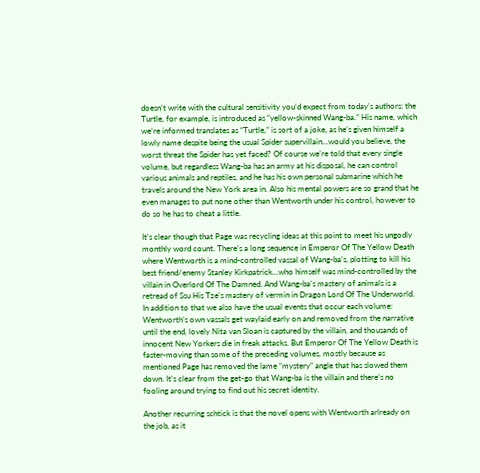doesn’t write with the cultural sensitivity you’d expect from today’s authors: the Turtle, for example, is introduced as “yellow-skinned Wang-ba.” His name, which we’re informed translates as “Turtle,” is sort of a joke, as he’s given himself a lowly name despite being the usual Spider supervillain…would you believe, the worst threat the Spider has yet faced? Of course we’re told that every single volume, but regardless Wang-ba has an army at his disposal, he can control various animals and reptiles, and he has his own personal submarine which he travels around the New York area in. Also his mental powers are so grand that he even manages to put none other than Wentworth under his control, however to do so he has to cheat a little.

It’s clear though that Page was recycling ideas at this point to meet his ungodly monthly word count. There’s a long sequence in Emperor Of The Yellow Death where Wentworth is a mind-controlled vassal of Wang-ba’s, plotting to kill his best friend/enemy Stanley Kirkpatrick…who himself was mind-controlled by the villain in Overlord Of The Damned. And Wang-ba’s mastery of animals is a retread of Ssu His Tze’s mastery of vermin in Dragon Lord Of The Underworld. In addition to that we also have the usual events that occur each volume: Wentworth’s own vassals get waylaid early on and removed from the narrative until the end, lovely Nita van Sloan is captured by the villain, and thousands of innocent New Yorkers die in freak attacks. But Emperor Of The Yellow Death is faster-moving than some of the preceding volumes, mostly because as mentioned Page has removed the lame “mystery” angle that has slowed them down. It’s clear from the get-go that Wang-ba is the villain and there’s no fooling around trying to find out his secret identity.

Another recurring schtick is that the novel opens with Wentworth arlready on the job, as it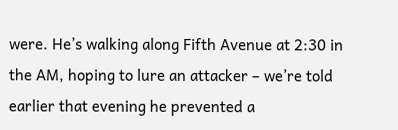were. He’s walking along Fifth Avenue at 2:30 in the AM, hoping to lure an attacker – we’re told earlier that evening he prevented a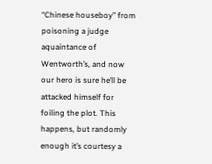“Chinese houseboy” from poisoning a judge aquaintance of Wentworth’s, and now our hero is sure he’ll be attacked himself for foiling the plot. This happens, but randomly enough it’s courtesy a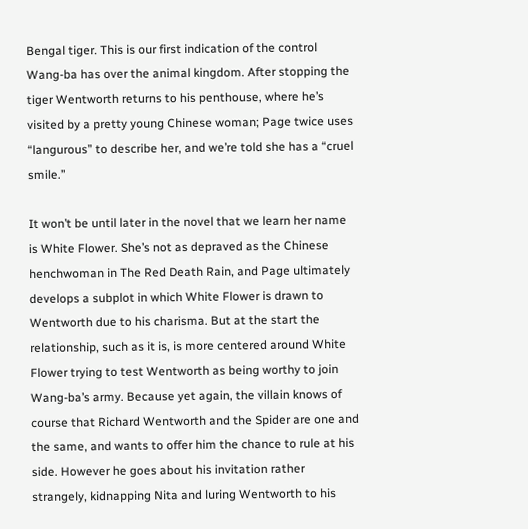Bengal tiger. This is our first indication of the control Wang-ba has over the animal kingdom. After stopping the tiger Wentworth returns to his penthouse, where he’s visited by a pretty young Chinese woman; Page twice uses “langurous” to describe her, and we’re told she has a “cruel smile.”

It won’t be until later in the novel that we learn her name is White Flower. She’s not as depraved as the Chinese henchwoman in The Red Death Rain, and Page ultimately develops a subplot in which White Flower is drawn to Wentworth due to his charisma. But at the start the relationship, such as it is, is more centered around White Flower trying to test Wentworth as being worthy to join Wang-ba’s army. Because yet again, the villain knows of course that Richard Wentworth and the Spider are one and the same, and wants to offer him the chance to rule at his side. However he goes about his invitation rather strangely, kidnapping Nita and luring Wentworth to his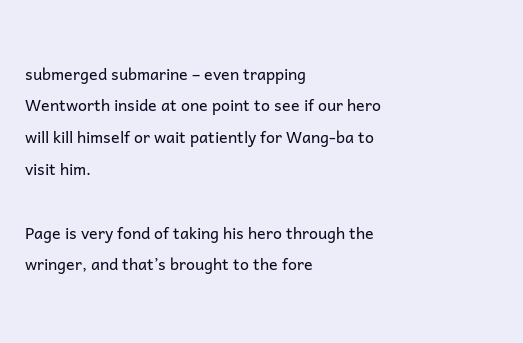submerged submarine – even trapping Wentworth inside at one point to see if our hero will kill himself or wait patiently for Wang-ba to visit him.

Page is very fond of taking his hero through the wringer, and that’s brought to the fore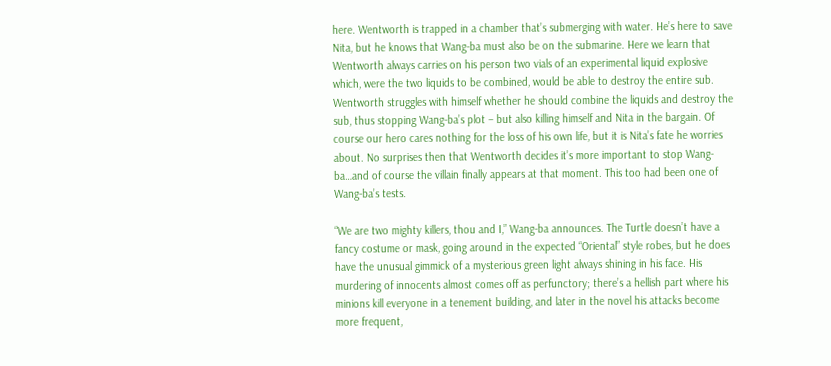here. Wentworth is trapped in a chamber that’s submerging with water. He’s here to save Nita, but he knows that Wang-ba must also be on the submarine. Here we learn that Wentworth always carries on his person two vials of an experimental liquid explosive which, were the two liquids to be combined, would be able to destroy the entire sub. Wentworth struggles with himself whether he should combine the liquids and destroy the sub, thus stopping Wang-ba’s plot – but also killing himself and Nita in the bargain. Of course our hero cares nothing for the loss of his own life, but it is Nita’s fate he worries about. No surprises then that Wentworth decides it’s more important to stop Wang-ba…and of course the villain finally appears at that moment. This too had been one of Wang-ba’s tests.

“We are two mighty killers, thou and I,” Wang-ba announces. The Turtle doesn’t have a fancy costume or mask, going around in the expected “Oriental” style robes, but he does have the unusual gimmick of a mysterious green light always shining in his face. His murdering of innocents almost comes off as perfunctory; there’s a hellish part where his minions kill everyone in a tenement building, and later in the novel his attacks become more frequent,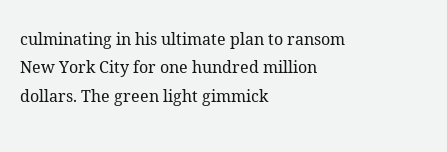culminating in his ultimate plan to ransom New York City for one hundred million dollars. The green light gimmick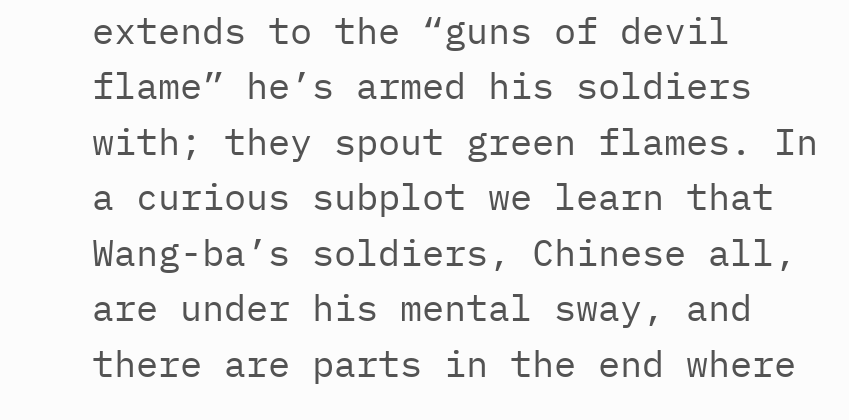extends to the “guns of devil flame” he’s armed his soldiers with; they spout green flames. In a curious subplot we learn that Wang-ba’s soldiers, Chinese all, are under his mental sway, and there are parts in the end where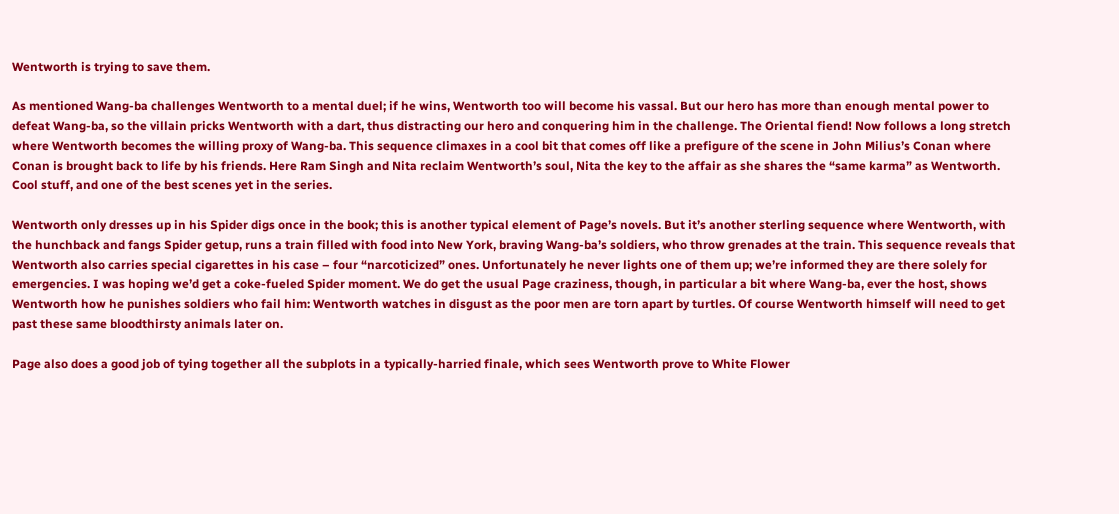Wentworth is trying to save them.

As mentioned Wang-ba challenges Wentworth to a mental duel; if he wins, Wentworth too will become his vassal. But our hero has more than enough mental power to defeat Wang-ba, so the villain pricks Wentworth with a dart, thus distracting our hero and conquering him in the challenge. The Oriental fiend! Now follows a long stretch where Wentworth becomes the willing proxy of Wang-ba. This sequence climaxes in a cool bit that comes off like a prefigure of the scene in John Milius’s Conan where Conan is brought back to life by his friends. Here Ram Singh and Nita reclaim Wentworth’s soul, Nita the key to the affair as she shares the “same karma” as Wentworth. Cool stuff, and one of the best scenes yet in the series.

Wentworth only dresses up in his Spider digs once in the book; this is another typical element of Page’s novels. But it’s another sterling sequence where Wentworth, with the hunchback and fangs Spider getup, runs a train filled with food into New York, braving Wang-ba’s soldiers, who throw grenades at the train. This sequence reveals that Wentworth also carries special cigarettes in his case – four “narcoticized” ones. Unfortunately he never lights one of them up; we’re informed they are there solely for emergencies. I was hoping we’d get a coke-fueled Spider moment. We do get the usual Page craziness, though, in particular a bit where Wang-ba, ever the host, shows Wentworth how he punishes soldiers who fail him: Wentworth watches in disgust as the poor men are torn apart by turtles. Of course Wentworth himself will need to get past these same bloodthirsty animals later on.

Page also does a good job of tying together all the subplots in a typically-harried finale, which sees Wentworth prove to White Flower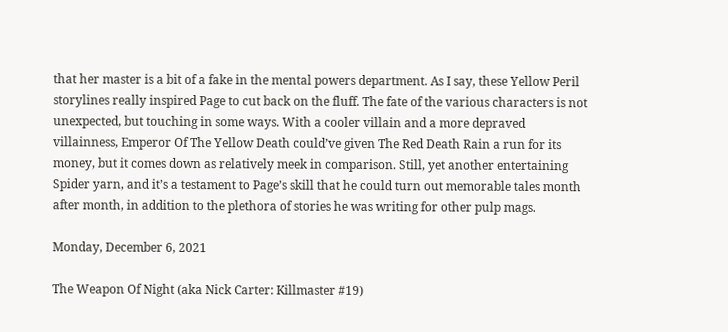that her master is a bit of a fake in the mental powers department. As I say, these Yellow Peril storylines really inspired Page to cut back on the fluff. The fate of the various characters is not unexpected, but touching in some ways. With a cooler villain and a more depraved villainness, Emperor Of The Yellow Death could’ve given The Red Death Rain a run for its money, but it comes down as relatively meek in comparison. Still, yet another entertaining Spider yarn, and it’s a testament to Page’s skill that he could turn out memorable tales month after month, in addition to the plethora of stories he was writing for other pulp mags.

Monday, December 6, 2021

The Weapon Of Night (aka Nick Carter: Killmaster #19)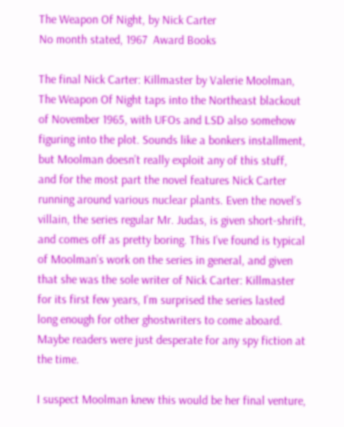The Weapon Of Night, by Nick Carter
No month stated, 1967  Award Books

The final Nick Carter: Killmaster by Valerie Moolman, The Weapon Of Night taps into the Northeast blackout of November 1965, with UFOs and LSD also somehow figuring into the plot. Sounds like a bonkers installment, but Moolman doesn’t really exploit any of this stuff, and for the most part the novel features Nick Carter running around various nuclear plants. Even the novel’s villain, the series regular Mr. Judas, is given short-shrift, and comes off as pretty boring. This I’ve found is typical of Moolman’s work on the series in general, and given that she was the sole writer of Nick Carter: Killmaster for its first few years, I’m surprised the series lasted long enough for other ghostwriters to come aboard. Maybe readers were just desperate for any spy fiction at the time.

I suspect Moolman knew this would be her final venture,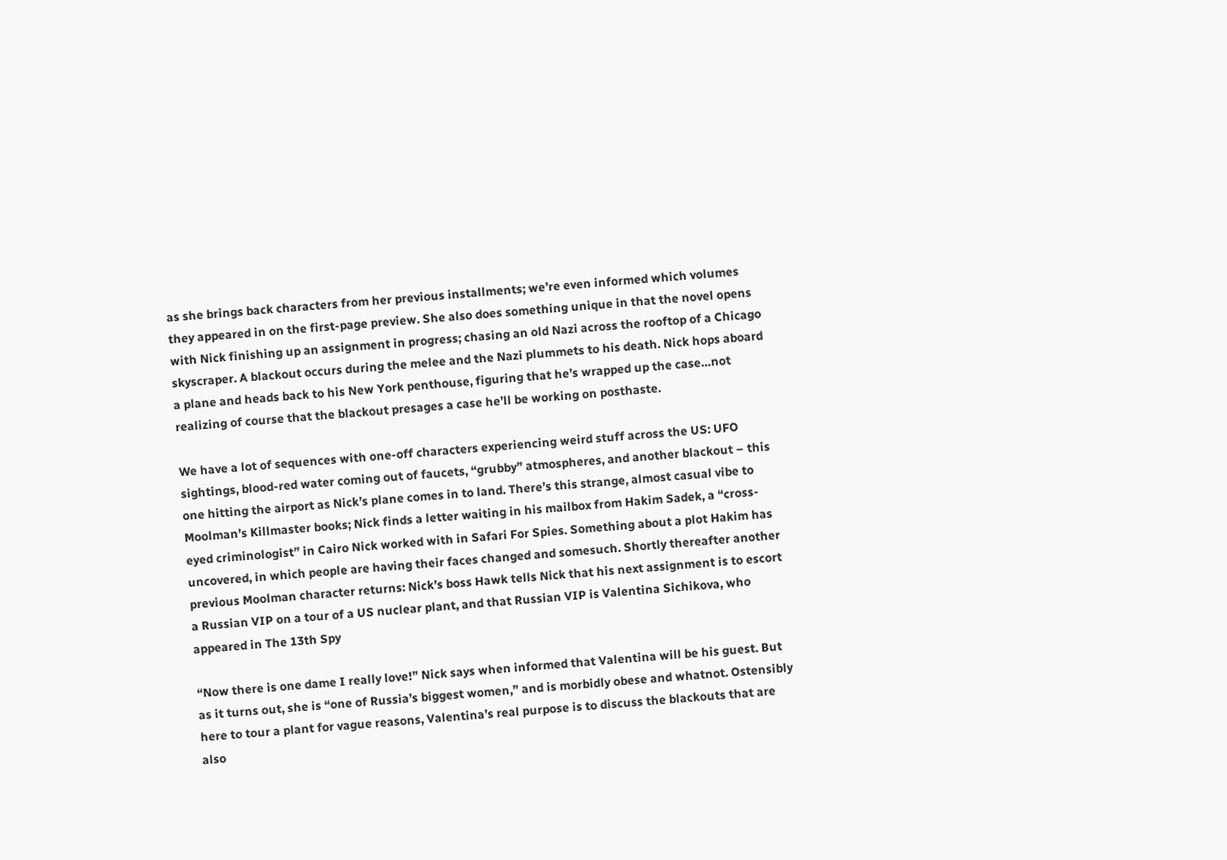as she brings back characters from her previous installments; we’re even informed which volumes they appeared in on the first-page preview. She also does something unique in that the novel opens with Nick finishing up an assignment in progress; chasing an old Nazi across the rooftop of a Chicago skyscraper. A blackout occurs during the melee and the Nazi plummets to his death. Nick hops aboard a plane and heads back to his New York penthouse, figuring that he’s wrapped up the case…not realizing of course that the blackout presages a case he’ll be working on posthaste.

We have a lot of sequences with one-off characters experiencing weird stuff across the US: UFO sightings, blood-red water coming out of faucets, “grubby” atmospheres, and another blackout – this one hitting the airport as Nick’s plane comes in to land. There’s this strange, almost casual vibe to Moolman’s Killmaster books; Nick finds a letter waiting in his mailbox from Hakim Sadek, a “cross-eyed criminologist” in Cairo Nick worked with in Safari For Spies. Something about a plot Hakim has uncovered, in which people are having their faces changed and somesuch. Shortly thereafter another previous Moolman character returns: Nick’s boss Hawk tells Nick that his next assignment is to escort a Russian VIP on a tour of a US nuclear plant, and that Russian VIP is Valentina Sichikova, who appeared in The 13th Spy

“Now there is one dame I really love!” Nick says when informed that Valentina will be his guest. But as it turns out, she is “one of Russia’s biggest women,” and is morbidly obese and whatnot. Ostensibly here to tour a plant for vague reasons, Valentina’s real purpose is to discuss the blackouts that are also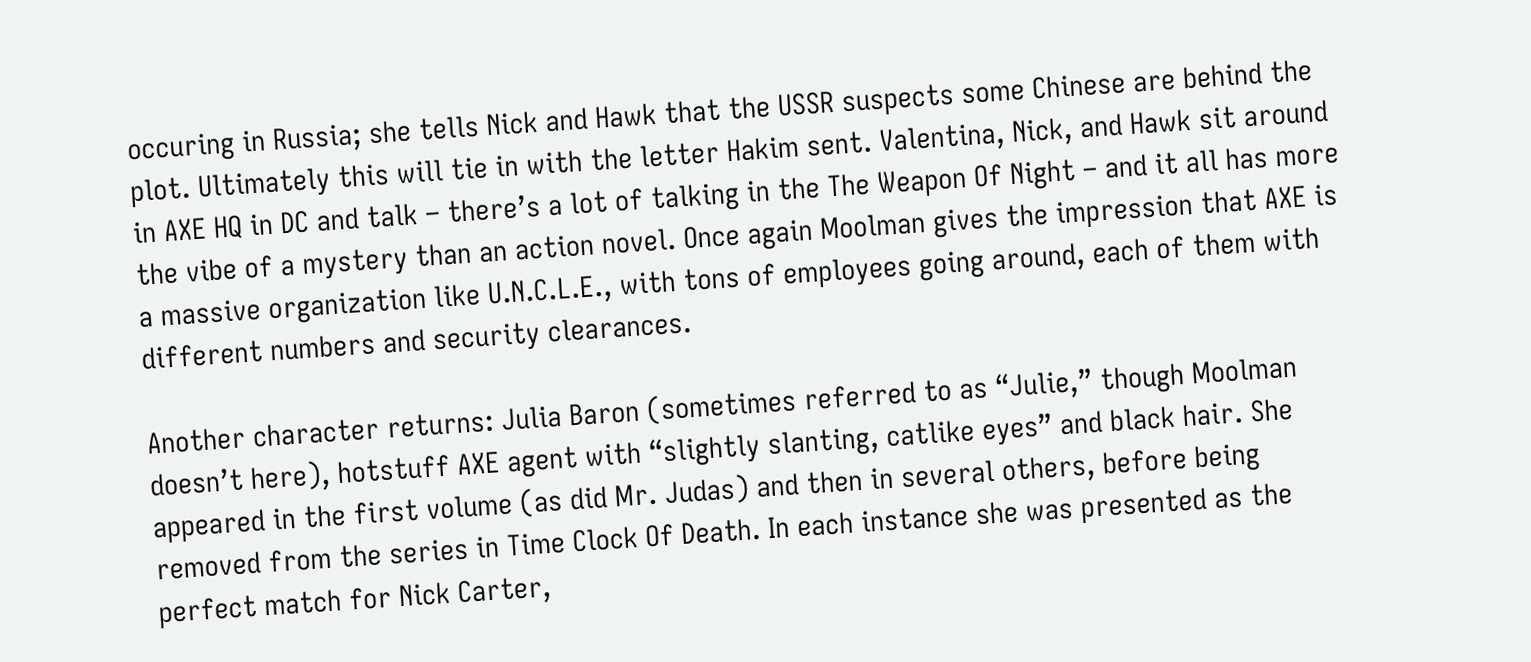occuring in Russia; she tells Nick and Hawk that the USSR suspects some Chinese are behind the plot. Ultimately this will tie in with the letter Hakim sent. Valentina, Nick, and Hawk sit around in AXE HQ in DC and talk – there’s a lot of talking in the The Weapon Of Night – and it all has more the vibe of a mystery than an action novel. Once again Moolman gives the impression that AXE is a massive organization like U.N.C.L.E., with tons of employees going around, each of them with different numbers and security clearances.

Another character returns: Julia Baron (sometimes referred to as “Julie,” though Moolman doesn’t here), hotstuff AXE agent with “slightly slanting, catlike eyes” and black hair. She appeared in the first volume (as did Mr. Judas) and then in several others, before being removed from the series in Time Clock Of Death. In each instance she was presented as the perfect match for Nick Carter,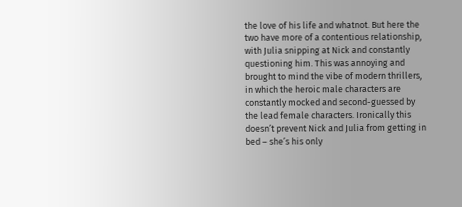the love of his life and whatnot. But here the two have more of a contentious relationship, with Julia snipping at Nick and constantly questioning him. This was annoying and brought to mind the vibe of modern thrillers, in which the heroic male characters are constantly mocked and second-guessed by the lead female characters. Ironically this doesn’t prevent Nick and Julia from getting in bed – she’s his only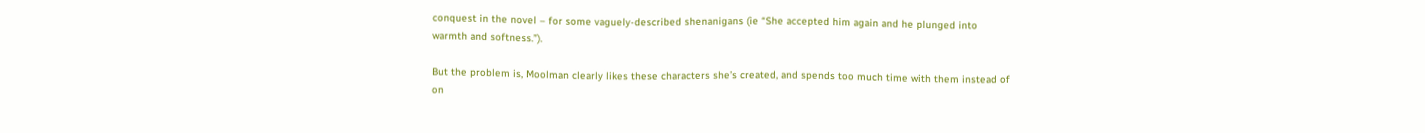conquest in the novel – for some vaguely-described shenanigans (ie “She accepted him again and he plunged into warmth and softness.”).

But the problem is, Moolman clearly likes these characters she’s created, and spends too much time with them instead of on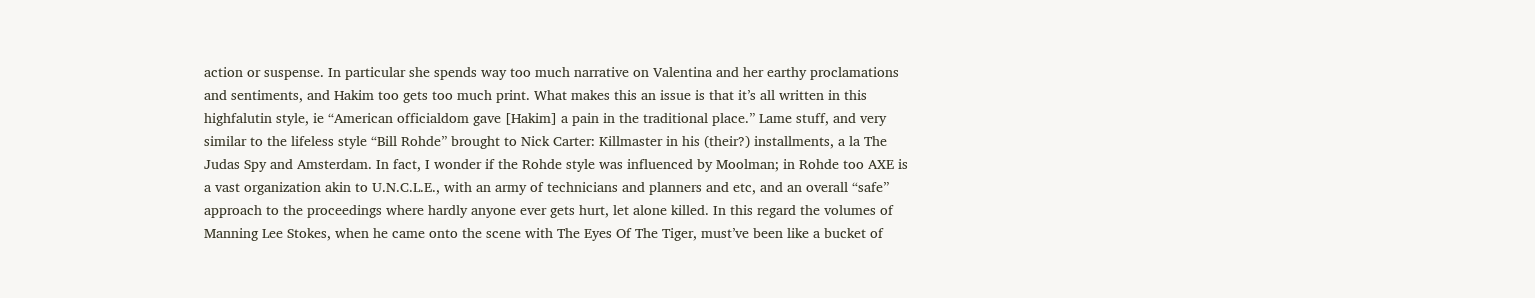action or suspense. In particular she spends way too much narrative on Valentina and her earthy proclamations and sentiments, and Hakim too gets too much print. What makes this an issue is that it’s all written in this highfalutin style, ie “American officialdom gave [Hakim] a pain in the traditional place.” Lame stuff, and very similar to the lifeless style “Bill Rohde” brought to Nick Carter: Killmaster in his (their?) installments, a la The Judas Spy and Amsterdam. In fact, I wonder if the Rohde style was influenced by Moolman; in Rohde too AXE is a vast organization akin to U.N.C.L.E., with an army of technicians and planners and etc, and an overall “safe” approach to the proceedings where hardly anyone ever gets hurt, let alone killed. In this regard the volumes of Manning Lee Stokes, when he came onto the scene with The Eyes Of The Tiger, must’ve been like a bucket of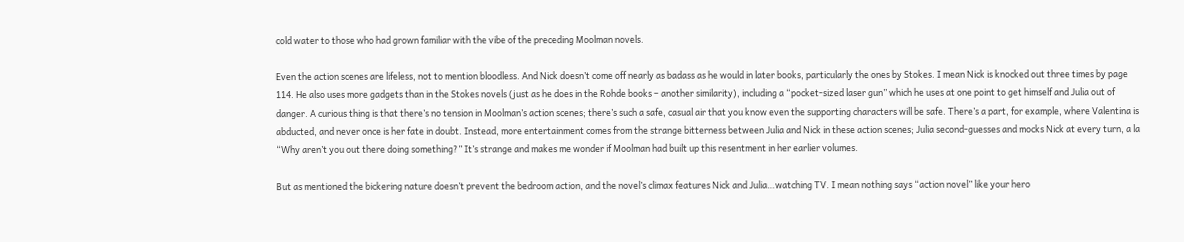cold water to those who had grown familiar with the vibe of the preceding Moolman novels.

Even the action scenes are lifeless, not to mention bloodless. And Nick doesn’t come off nearly as badass as he would in later books, particularly the ones by Stokes. I mean Nick is knocked out three times by page 114. He also uses more gadgets than in the Stokes novels (just as he does in the Rohde books – another similarity), including a “pocket-sized laser gun” which he uses at one point to get himself and Julia out of danger. A curious thing is that there’s no tension in Moolman’s action scenes; there’s such a safe, casual air that you know even the supporting characters will be safe. There’s a part, for example, where Valentina is abducted, and never once is her fate in doubt. Instead, more entertainment comes from the strange bitterness between Julia and Nick in these action scenes; Julia second-guesses and mocks Nick at every turn, a la “Why aren’t you out there doing something?” It’s strange and makes me wonder if Moolman had built up this resentment in her earlier volumes.

But as mentioned the bickering nature doesn’t prevent the bedroom action, and the novel’s climax features Nick and Julia…watching TV. I mean nothing says “action novel” like your hero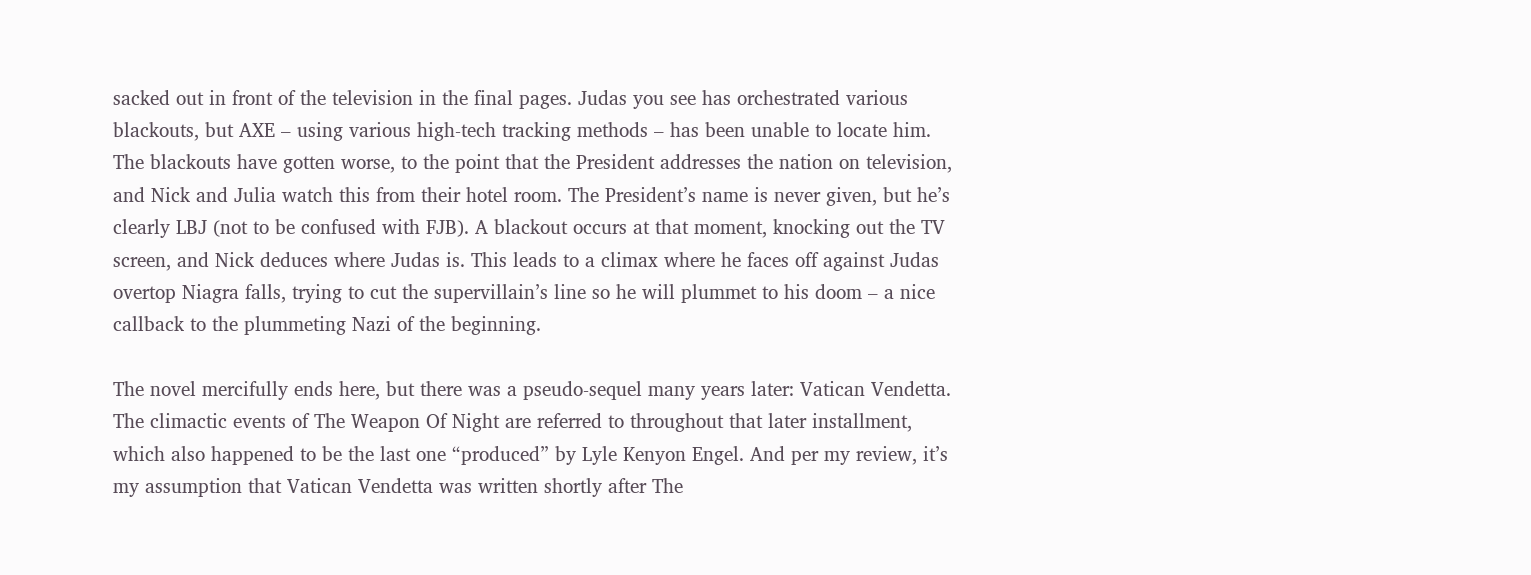sacked out in front of the television in the final pages. Judas you see has orchestrated various blackouts, but AXE – using various high-tech tracking methods – has been unable to locate him. The blackouts have gotten worse, to the point that the President addresses the nation on television, and Nick and Julia watch this from their hotel room. The President’s name is never given, but he’s clearly LBJ (not to be confused with FJB). A blackout occurs at that moment, knocking out the TV screen, and Nick deduces where Judas is. This leads to a climax where he faces off against Judas overtop Niagra falls, trying to cut the supervillain’s line so he will plummet to his doom – a nice callback to the plummeting Nazi of the beginning.

The novel mercifully ends here, but there was a pseudo-sequel many years later: Vatican Vendetta. The climactic events of The Weapon Of Night are referred to throughout that later installment, which also happened to be the last one “produced” by Lyle Kenyon Engel. And per my review, it’s my assumption that Vatican Vendetta was written shortly after The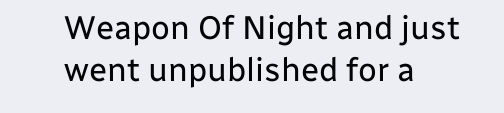Weapon Of Night and just went unpublished for a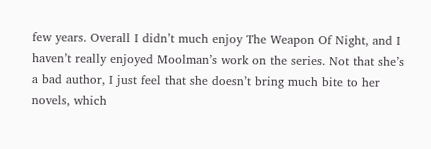few years. Overall I didn’t much enjoy The Weapon Of Night, and I haven’t really enjoyed Moolman’s work on the series. Not that she’s a bad author, I just feel that she doesn’t bring much bite to her novels, which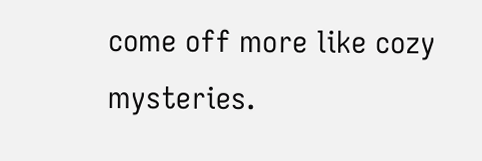come off more like cozy mysteries.